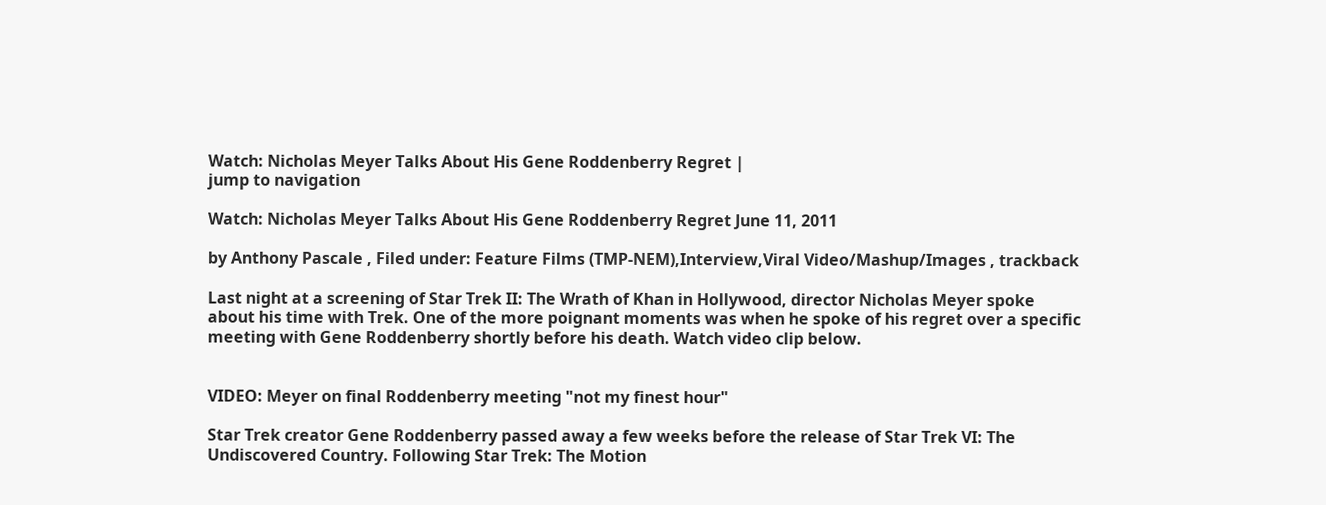Watch: Nicholas Meyer Talks About His Gene Roddenberry Regret |
jump to navigation

Watch: Nicholas Meyer Talks About His Gene Roddenberry Regret June 11, 2011

by Anthony Pascale , Filed under: Feature Films (TMP-NEM),Interview,Viral Video/Mashup/Images , trackback

Last night at a screening of Star Trek II: The Wrath of Khan in Hollywood, director Nicholas Meyer spoke about his time with Trek. One of the more poignant moments was when he spoke of his regret over a specific meeting with Gene Roddenberry shortly before his death. Watch video clip below.


VIDEO: Meyer on final Roddenberry meeting "not my finest hour"

Star Trek creator Gene Roddenberry passed away a few weeks before the release of Star Trek VI: The Undiscovered Country. Following Star Trek: The Motion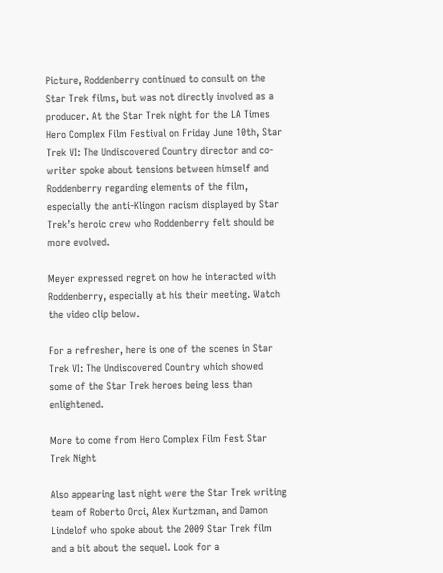Picture, Roddenberry continued to consult on the Star Trek films, but was not directly involved as a producer. At the Star Trek night for the LA Times Hero Complex Film Festival on Friday June 10th, Star Trek VI: The Undiscovered Country director and co-writer spoke about tensions between himself and Roddenberry regarding elements of the film, especially the anti-Klingon racism displayed by Star Trek’s heroic crew who Roddenberry felt should be more evolved.

Meyer expressed regret on how he interacted with Roddenberry, especially at his their meeting. Watch the video clip below.

For a refresher, here is one of the scenes in Star Trek VI: The Undiscovered Country which showed some of the Star Trek heroes being less than enlightened.

More to come from Hero Complex Film Fest Star Trek Night

Also appearing last night were the Star Trek writing team of Roberto Orci, Alex Kurtzman, and Damon Lindelof who spoke about the 2009 Star Trek film and a bit about the sequel. Look for a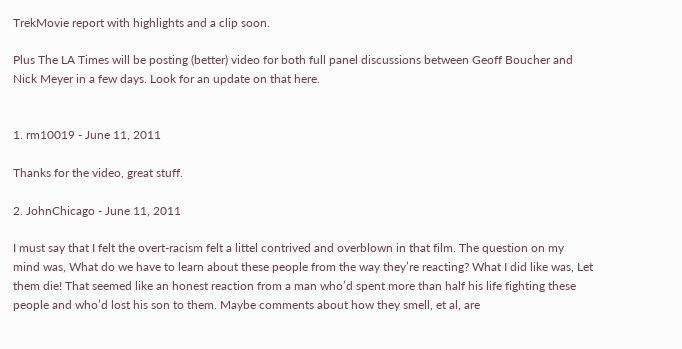TrekMovie report with highlights and a clip soon.

Plus The LA Times will be posting (better) video for both full panel discussions between Geoff Boucher and Nick Meyer in a few days. Look for an update on that here.


1. rm10019 - June 11, 2011

Thanks for the video, great stuff.

2. JohnChicago - June 11, 2011

I must say that I felt the overt-racism felt a littel contrived and overblown in that film. The question on my mind was, What do we have to learn about these people from the way they’re reacting? What I did like was, Let them die! That seemed like an honest reaction from a man who’d spent more than half his life fighting these people and who’d lost his son to them. Maybe comments about how they smell, et al, are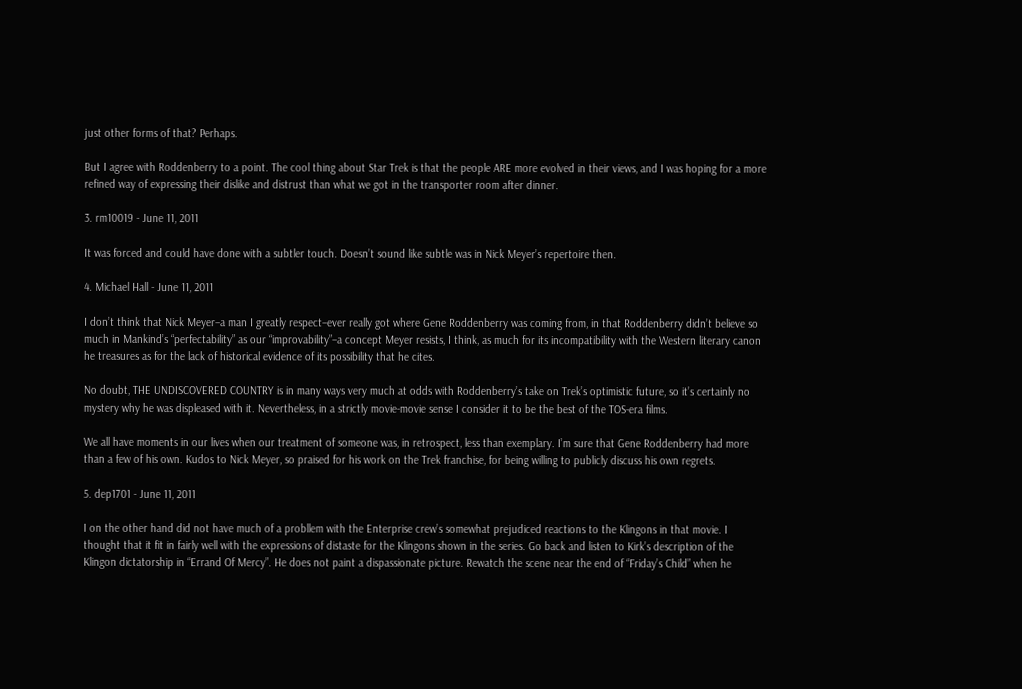just other forms of that? Perhaps.

But I agree with Roddenberry to a point. The cool thing about Star Trek is that the people ARE more evolved in their views, and I was hoping for a more refined way of expressing their dislike and distrust than what we got in the transporter room after dinner.

3. rm10019 - June 11, 2011

It was forced and could have done with a subtler touch. Doesn’t sound like subtle was in Nick Meyer’s repertoire then.

4. Michael Hall - June 11, 2011

I don’t think that Nick Meyer–a man I greatly respect–ever really got where Gene Roddenberry was coming from, in that Roddenberry didn’t believe so much in Mankind’s “perfectability” as our “improvability”–a concept Meyer resists, I think, as much for its incompatibility with the Western literary canon he treasures as for the lack of historical evidence of its possibility that he cites.

No doubt, THE UNDISCOVERED COUNTRY is in many ways very much at odds with Roddenberry’s take on Trek’s optimistic future, so it’s certainly no mystery why he was displeased with it. Nevertheless, in a strictly movie-movie sense I consider it to be the best of the TOS-era films.

We all have moments in our lives when our treatment of someone was, in retrospect, less than exemplary. I’m sure that Gene Roddenberry had more than a few of his own. Kudos to Nick Meyer, so praised for his work on the Trek franchise, for being willing to publicly discuss his own regrets.

5. dep1701 - June 11, 2011

I on the other hand did not have much of a probllem with the Enterprise crew’s somewhat prejudiced reactions to the Klingons in that movie. I thought that it fit in fairly well with the expressions of distaste for the Klingons shown in the series. Go back and listen to Kirk’s description of the Klingon dictatorship in “Errand Of Mercy”. He does not paint a dispassionate picture. Rewatch the scene near the end of “Friday’s Child” when he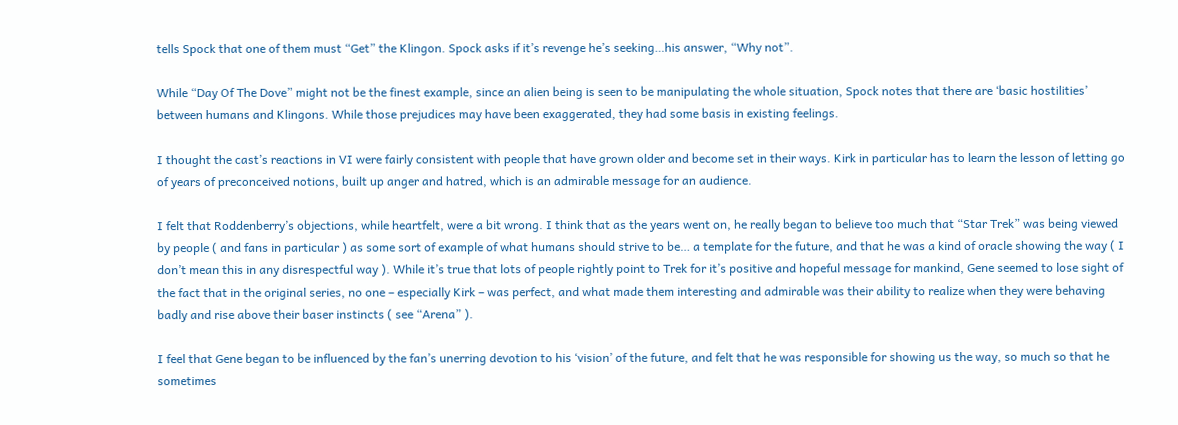tells Spock that one of them must “Get” the Klingon. Spock asks if it’s revenge he’s seeking…his answer, “Why not”.

While “Day Of The Dove” might not be the finest example, since an alien being is seen to be manipulating the whole situation, Spock notes that there are ‘basic hostilities’ between humans and Klingons. While those prejudices may have been exaggerated, they had some basis in existing feelings.

I thought the cast’s reactions in VI were fairly consistent with people that have grown older and become set in their ways. Kirk in particular has to learn the lesson of letting go of years of preconceived notions, built up anger and hatred, which is an admirable message for an audience.

I felt that Roddenberry’s objections, while heartfelt, were a bit wrong. I think that as the years went on, he really began to believe too much that “Star Trek” was being viewed by people ( and fans in particular ) as some sort of example of what humans should strive to be… a template for the future, and that he was a kind of oracle showing the way ( I don’t mean this in any disrespectful way ). While it’s true that lots of people rightly point to Trek for it’s positive and hopeful message for mankind, Gene seemed to lose sight of the fact that in the original series, no one – especially Kirk – was perfect, and what made them interesting and admirable was their ability to realize when they were behaving badly and rise above their baser instincts ( see “Arena” ).

I feel that Gene began to be influenced by the fan’s unerring devotion to his ‘vision’ of the future, and felt that he was responsible for showing us the way, so much so that he sometimes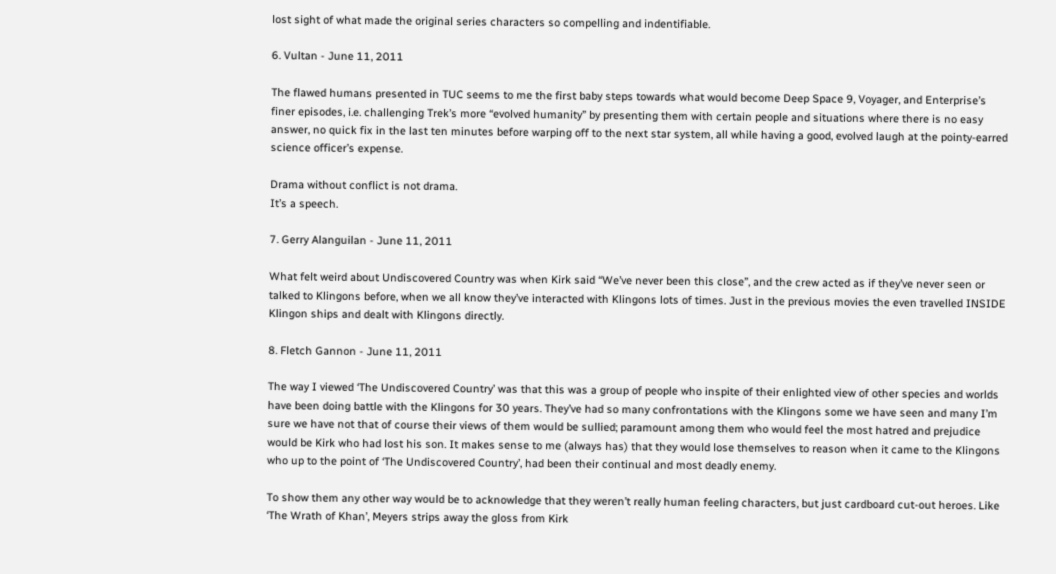lost sight of what made the original series characters so compelling and indentifiable.

6. Vultan - June 11, 2011

The flawed humans presented in TUC seems to me the first baby steps towards what would become Deep Space 9, Voyager, and Enterprise’s finer episodes, i.e. challenging Trek’s more “evolved humanity” by presenting them with certain people and situations where there is no easy answer, no quick fix in the last ten minutes before warping off to the next star system, all while having a good, evolved laugh at the pointy-earred science officer’s expense.

Drama without conflict is not drama.
It’s a speech.

7. Gerry Alanguilan - June 11, 2011

What felt weird about Undiscovered Country was when Kirk said “We’ve never been this close”, and the crew acted as if they’ve never seen or talked to Klingons before, when we all know they’ve interacted with Klingons lots of times. Just in the previous movies the even travelled INSIDE Klingon ships and dealt with Klingons directly.

8. Fletch Gannon - June 11, 2011

The way I viewed ‘The Undiscovered Country’ was that this was a group of people who inspite of their enlighted view of other species and worlds have been doing battle with the Klingons for 30 years. They’ve had so many confrontations with the Klingons some we have seen and many I’m sure we have not that of course their views of them would be sullied; paramount among them who would feel the most hatred and prejudice would be Kirk who had lost his son. It makes sense to me (always has) that they would lose themselves to reason when it came to the Klingons who up to the point of ‘The Undiscovered Country’, had been their continual and most deadly enemy.

To show them any other way would be to acknowledge that they weren’t really human feeling characters, but just cardboard cut-out heroes. Like ‘The Wrath of Khan’, Meyers strips away the gloss from Kirk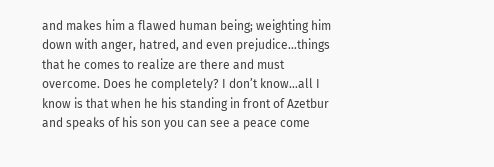and makes him a flawed human being; weighting him down with anger, hatred, and even prejudice…things that he comes to realize are there and must overcome. Does he completely? I don’t know…all I know is that when he his standing in front of Azetbur and speaks of his son you can see a peace come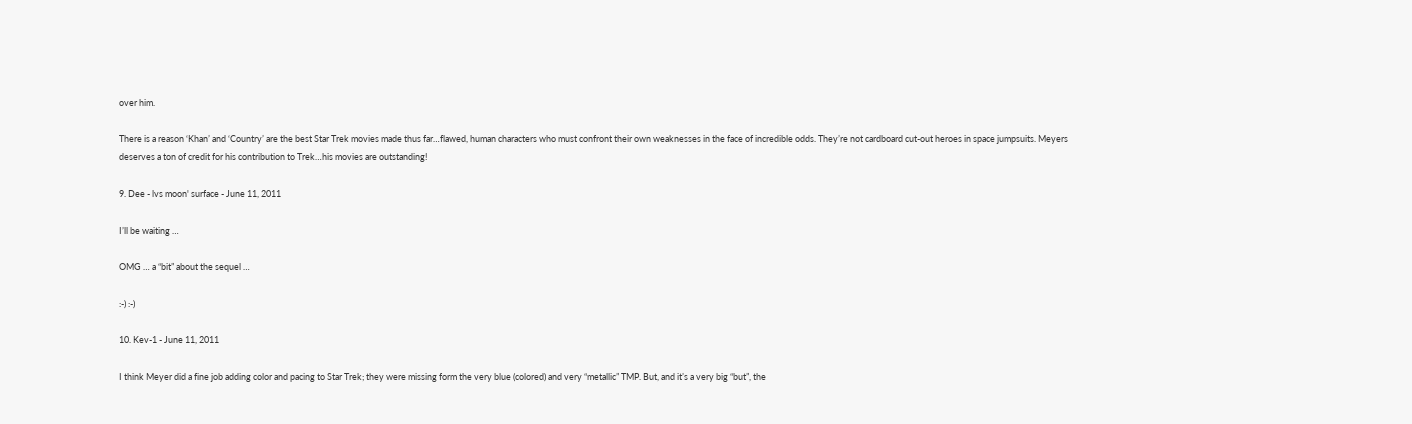over him.

There is a reason ‘Khan’ and ‘Country’ are the best Star Trek movies made thus far…flawed, human characters who must confront their own weaknesses in the face of incredible odds. They’re not cardboard cut-out heroes in space jumpsuits. Meyers deserves a ton of credit for his contribution to Trek…his movies are outstanding!

9. Dee - lvs moon' surface - June 11, 2011

I’ll be waiting …

OMG … a “bit” about the sequel …

:-) :-)

10. Kev-1 - June 11, 2011

I think Meyer did a fine job adding color and pacing to Star Trek; they were missing form the very blue (colored) and very “metallic” TMP. But, and it’s a very big “but”, the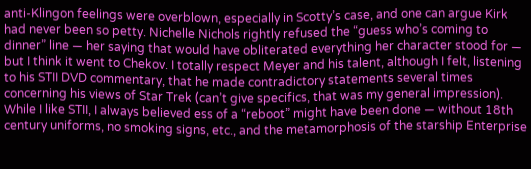anti-Klingon feelings were overblown, especially in Scotty’s case, and one can argue Kirk had never been so petty. Nichelle Nichols rightly refused the “guess who’s coming to dinner” line — her saying that would have obliterated everything her character stood for — but I think it went to Chekov. I totally respect Meyer and his talent, although I felt, listening to his STII DVD commentary, that he made contradictory statements several times concerning his views of Star Trek (can’t give specifics, that was my general impression). While I like STII, I always believed ess of a “reboot” might have been done — without 18th century uniforms, no smoking signs, etc., and the metamorphosis of the starship Enterprise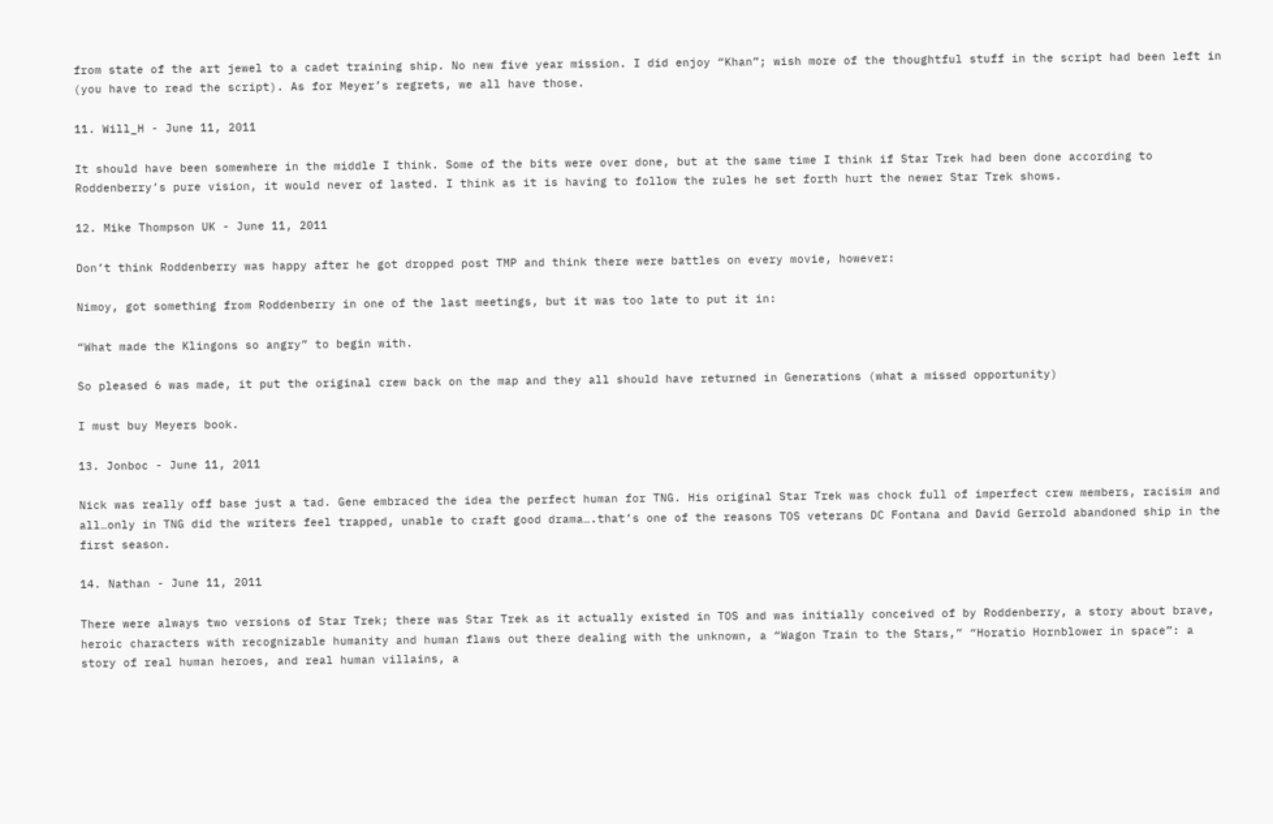from state of the art jewel to a cadet training ship. No new five year mission. I did enjoy “Khan”; wish more of the thoughtful stuff in the script had been left in (you have to read the script). As for Meyer’s regrets, we all have those.

11. Will_H - June 11, 2011

It should have been somewhere in the middle I think. Some of the bits were over done, but at the same time I think if Star Trek had been done according to Roddenberry’s pure vision, it would never of lasted. I think as it is having to follow the rules he set forth hurt the newer Star Trek shows.

12. Mike Thompson UK - June 11, 2011

Don’t think Roddenberry was happy after he got dropped post TMP and think there were battles on every movie, however:

Nimoy, got something from Roddenberry in one of the last meetings, but it was too late to put it in:

“What made the Klingons so angry” to begin with.

So pleased 6 was made, it put the original crew back on the map and they all should have returned in Generations (what a missed opportunity)

I must buy Meyers book.

13. Jonboc - June 11, 2011

Nick was really off base just a tad. Gene embraced the idea the perfect human for TNG. His original Star Trek was chock full of imperfect crew members, racisim and all…only in TNG did the writers feel trapped, unable to craft good drama….that’s one of the reasons TOS veterans DC Fontana and David Gerrold abandoned ship in the first season.

14. Nathan - June 11, 2011

There were always two versions of Star Trek; there was Star Trek as it actually existed in TOS and was initially conceived of by Roddenberry, a story about brave, heroic characters with recognizable humanity and human flaws out there dealing with the unknown, a “Wagon Train to the Stars,” “Horatio Hornblower in space”: a story of real human heroes, and real human villains, a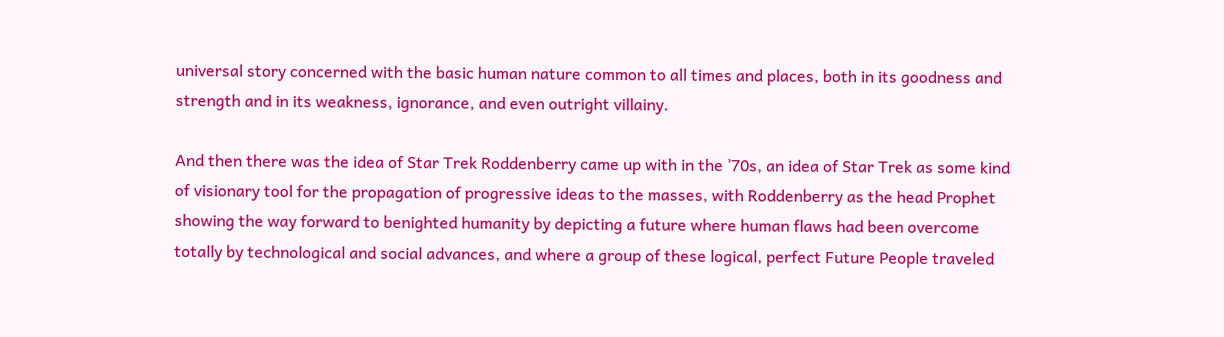universal story concerned with the basic human nature common to all times and places, both in its goodness and strength and in its weakness, ignorance, and even outright villainy.

And then there was the idea of Star Trek Roddenberry came up with in the ’70s, an idea of Star Trek as some kind of visionary tool for the propagation of progressive ideas to the masses, with Roddenberry as the head Prophet showing the way forward to benighted humanity by depicting a future where human flaws had been overcome totally by technological and social advances, and where a group of these logical, perfect Future People traveled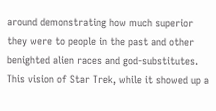around demonstrating how much superior they were to people in the past and other benighted alien races and god-substitutes. This vision of Star Trek, while it showed up a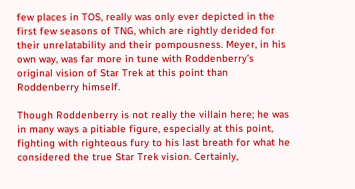few places in TOS, really was only ever depicted in the first few seasons of TNG, which are rightly derided for their unrelatability and their pompousness. Meyer, in his own way, was far more in tune with Roddenberry’s original vision of Star Trek at this point than Roddenberry himself.

Though Roddenberry is not really the villain here; he was in many ways a pitiable figure, especially at this point, fighting with righteous fury to his last breath for what he considered the true Star Trek vision. Certainly,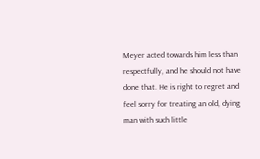Meyer acted towards him less than respectfully, and he should not have done that. He is right to regret and feel sorry for treating an old, dying man with such little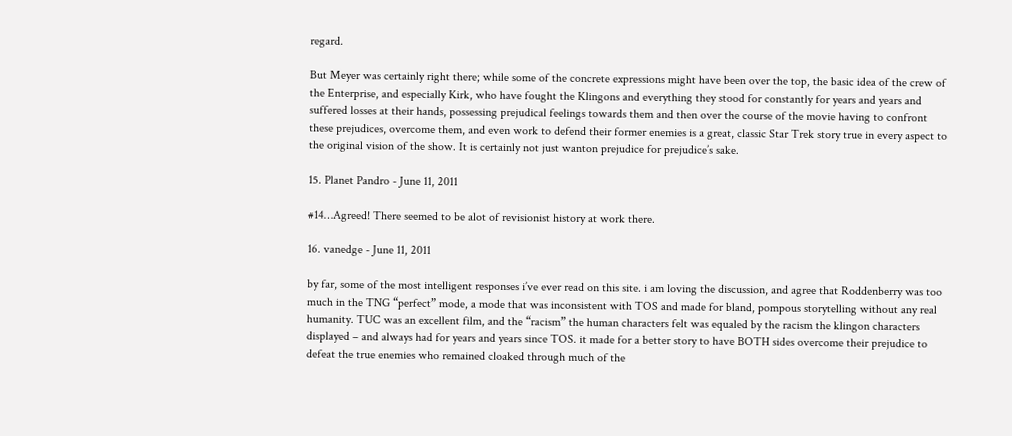regard.

But Meyer was certainly right there; while some of the concrete expressions might have been over the top, the basic idea of the crew of the Enterprise, and especially Kirk, who have fought the Klingons and everything they stood for constantly for years and years and suffered losses at their hands, possessing prejudical feelings towards them and then over the course of the movie having to confront these prejudices, overcome them, and even work to defend their former enemies is a great, classic Star Trek story true in every aspect to the original vision of the show. It is certainly not just wanton prejudice for prejudice’s sake.

15. Planet Pandro - June 11, 2011

#14…Agreed! There seemed to be alot of revisionist history at work there.

16. vanedge - June 11, 2011

by far, some of the most intelligent responses i’ve ever read on this site. i am loving the discussion, and agree that Roddenberry was too much in the TNG “perfect” mode, a mode that was inconsistent with TOS and made for bland, pompous storytelling without any real humanity. TUC was an excellent film, and the “racism” the human characters felt was equaled by the racism the klingon characters displayed – and always had for years and years since TOS. it made for a better story to have BOTH sides overcome their prejudice to defeat the true enemies who remained cloaked through much of the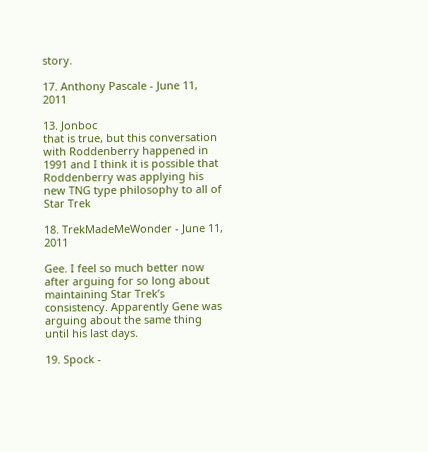story.

17. Anthony Pascale - June 11, 2011

13. Jonboc
that is true, but this conversation with Roddenberry happened in 1991 and I think it is possible that Roddenberry was applying his new TNG type philosophy to all of Star Trek

18. TrekMadeMeWonder - June 11, 2011

Gee. I feel so much better now after arguing for so long about maintaining Star Trek’s consistency. Apparently Gene was arguing about the same thing until his last days.

19. Spock -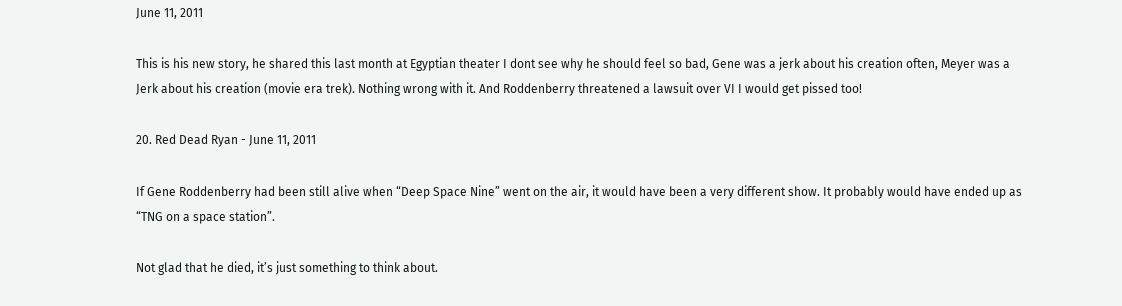June 11, 2011

This is his new story, he shared this last month at Egyptian theater I dont see why he should feel so bad, Gene was a jerk about his creation often, Meyer was a Jerk about his creation (movie era trek). Nothing wrong with it. And Roddenberry threatened a lawsuit over VI I would get pissed too!

20. Red Dead Ryan - June 11, 2011

If Gene Roddenberry had been still alive when “Deep Space Nine” went on the air, it would have been a very different show. It probably would have ended up as “TNG on a space station”.

Not glad that he died, it’s just something to think about.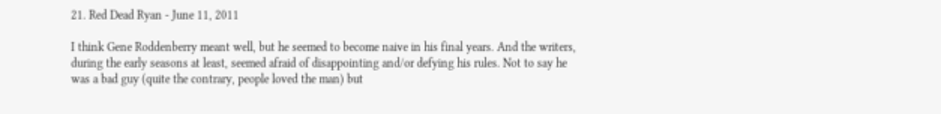21. Red Dead Ryan - June 11, 2011

I think Gene Roddenberry meant well, but he seemed to become naive in his final years. And the writers, during the early seasons at least, seemed afraid of disappointing and/or defying his rules. Not to say he was a bad guy (quite the contrary, people loved the man) but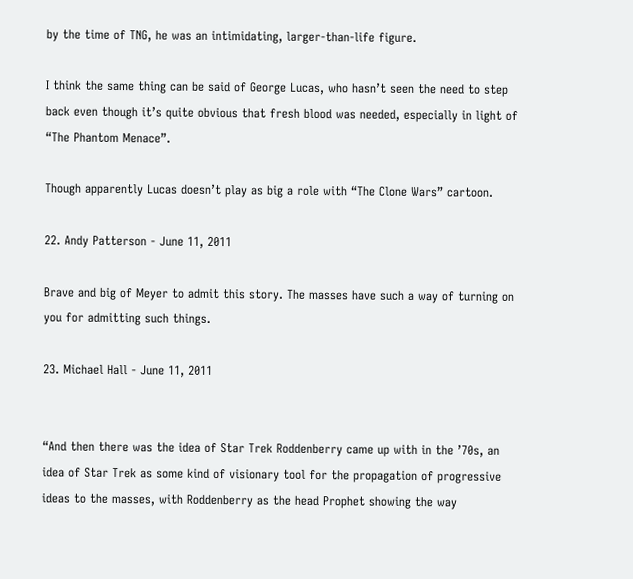by the time of TNG, he was an intimidating, larger-than-life figure.

I think the same thing can be said of George Lucas, who hasn’t seen the need to step back even though it’s quite obvious that fresh blood was needed, especially in light of “The Phantom Menace”.

Though apparently Lucas doesn’t play as big a role with “The Clone Wars” cartoon.

22. Andy Patterson - June 11, 2011

Brave and big of Meyer to admit this story. The masses have such a way of turning on you for admitting such things.

23. Michael Hall - June 11, 2011


“And then there was the idea of Star Trek Roddenberry came up with in the ’70s, an idea of Star Trek as some kind of visionary tool for the propagation of progressive ideas to the masses, with Roddenberry as the head Prophet showing the way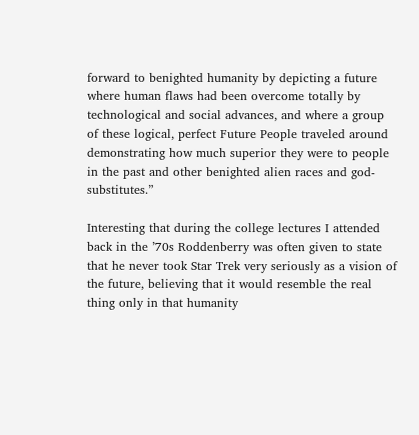forward to benighted humanity by depicting a future where human flaws had been overcome totally by technological and social advances, and where a group of these logical, perfect Future People traveled around demonstrating how much superior they were to people in the past and other benighted alien races and god-substitutes.”

Interesting that during the college lectures I attended back in the ’70s Roddenberry was often given to state that he never took Star Trek very seriously as a vision of the future, believing that it would resemble the real thing only in that humanity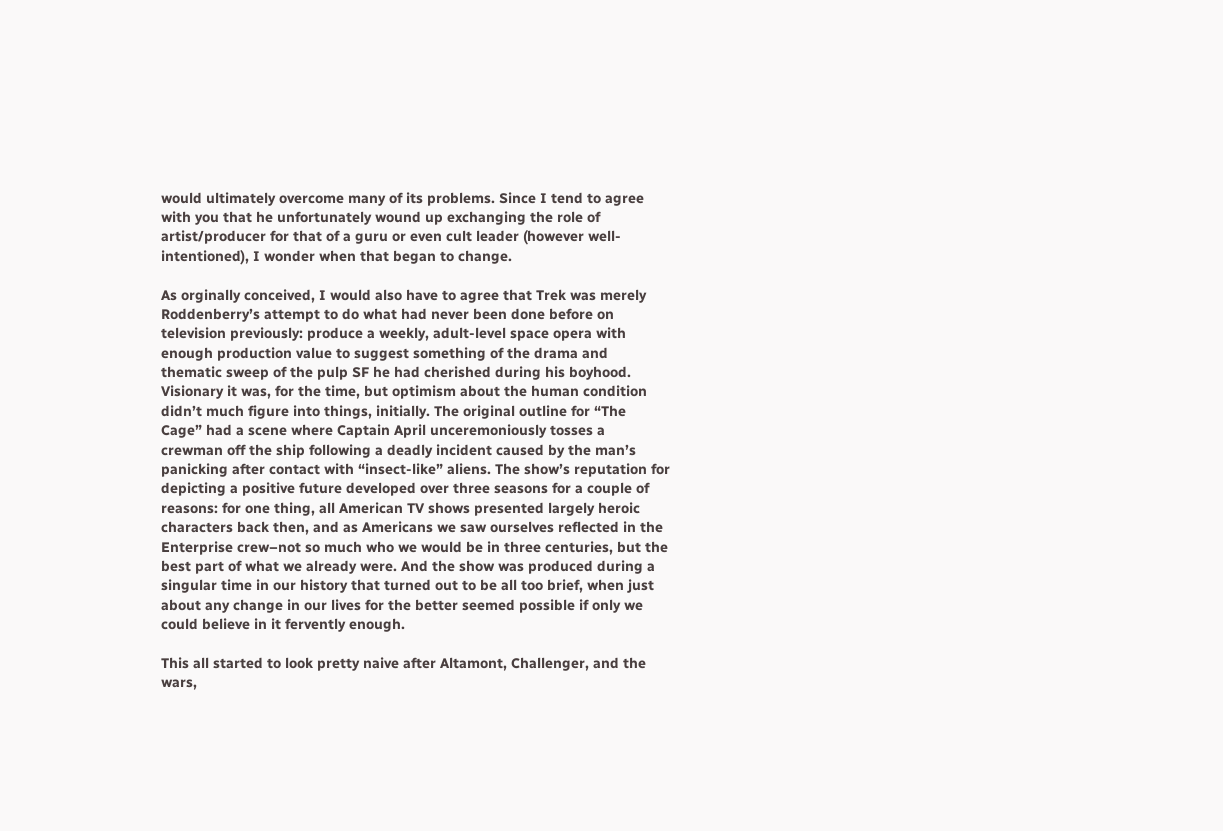would ultimately overcome many of its problems. Since I tend to agree with you that he unfortunately wound up exchanging the role of artist/producer for that of a guru or even cult leader (however well-intentioned), I wonder when that began to change.

As orginally conceived, I would also have to agree that Trek was merely Roddenberry’s attempt to do what had never been done before on television previously: produce a weekly, adult-level space opera with enough production value to suggest something of the drama and thematic sweep of the pulp SF he had cherished during his boyhood. Visionary it was, for the time, but optimism about the human condition didn’t much figure into things, initially. The original outline for “The Cage” had a scene where Captain April unceremoniously tosses a crewman off the ship following a deadly incident caused by the man’s panicking after contact with “insect-like” aliens. The show’s reputation for depicting a positive future developed over three seasons for a couple of reasons: for one thing, all American TV shows presented largely heroic characters back then, and as Americans we saw ourselves reflected in the Enterprise crew–not so much who we would be in three centuries, but the best part of what we already were. And the show was produced during a singular time in our history that turned out to be all too brief, when just about any change in our lives for the better seemed possible if only we could believe in it fervently enough.

This all started to look pretty naive after Altamont, Challenger, and the wars,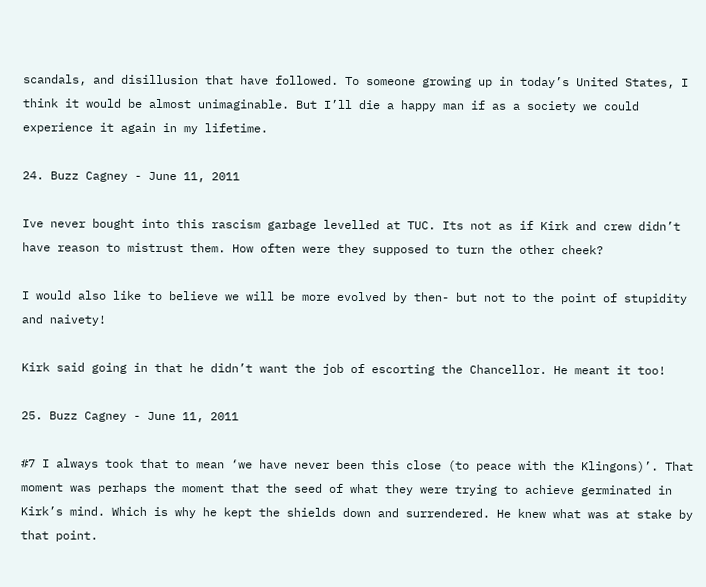scandals, and disillusion that have followed. To someone growing up in today’s United States, I think it would be almost unimaginable. But I’ll die a happy man if as a society we could experience it again in my lifetime.

24. Buzz Cagney - June 11, 2011

Ive never bought into this rascism garbage levelled at TUC. Its not as if Kirk and crew didn’t have reason to mistrust them. How often were they supposed to turn the other cheek?

I would also like to believe we will be more evolved by then- but not to the point of stupidity and naivety!

Kirk said going in that he didn’t want the job of escorting the Chancellor. He meant it too!

25. Buzz Cagney - June 11, 2011

#7 I always took that to mean ‘we have never been this close (to peace with the Klingons)’. That moment was perhaps the moment that the seed of what they were trying to achieve germinated in Kirk’s mind. Which is why he kept the shields down and surrendered. He knew what was at stake by that point.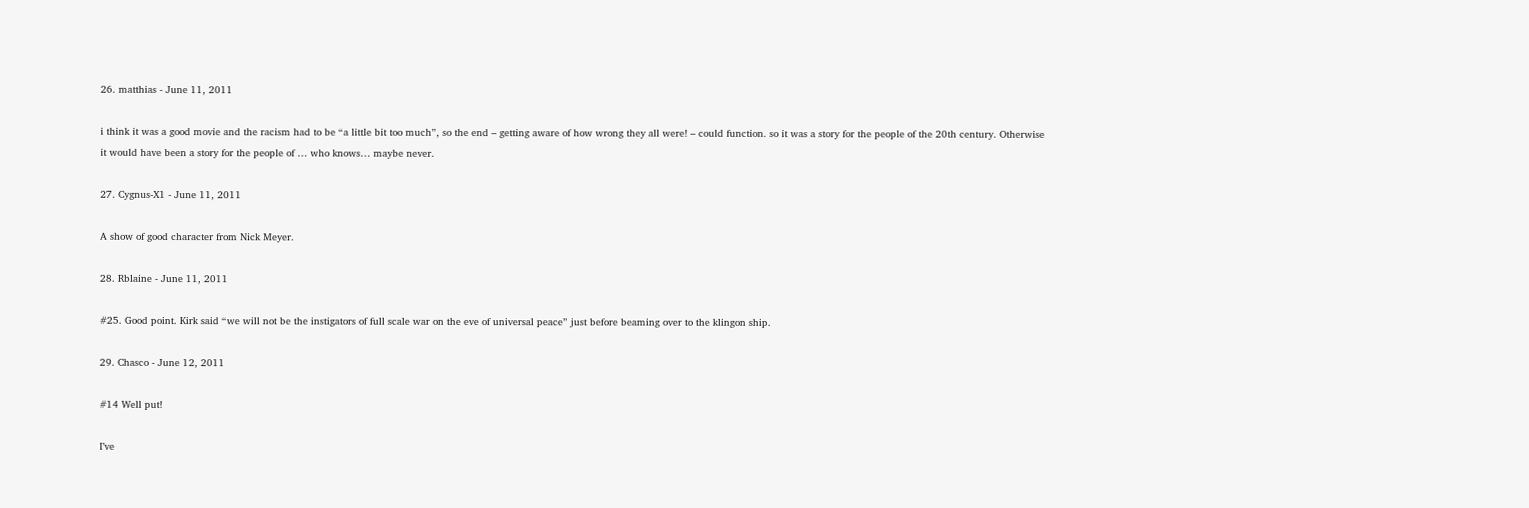26. matthias - June 11, 2011

i think it was a good movie and the racism had to be “a little bit too much”, so the end – getting aware of how wrong they all were! – could function. so it was a story for the people of the 20th century. Otherwise it would have been a story for the people of … who knows… maybe never.

27. Cygnus-X1 - June 11, 2011

A show of good character from Nick Meyer.

28. Rblaine - June 11, 2011

#25. Good point. Kirk said “we will not be the instigators of full scale war on the eve of universal peace” just before beaming over to the klingon ship.

29. Chasco - June 12, 2011

#14 Well put!

I’ve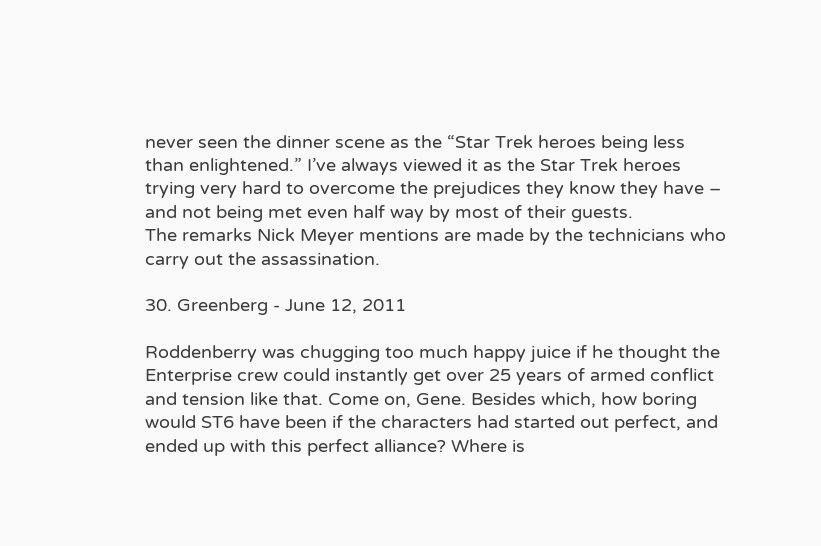never seen the dinner scene as the “Star Trek heroes being less than enlightened.” I’ve always viewed it as the Star Trek heroes trying very hard to overcome the prejudices they know they have – and not being met even half way by most of their guests.
The remarks Nick Meyer mentions are made by the technicians who carry out the assassination.

30. Greenberg - June 12, 2011

Roddenberry was chugging too much happy juice if he thought the Enterprise crew could instantly get over 25 years of armed conflict and tension like that. Come on, Gene. Besides which, how boring would ST6 have been if the characters had started out perfect, and ended up with this perfect alliance? Where is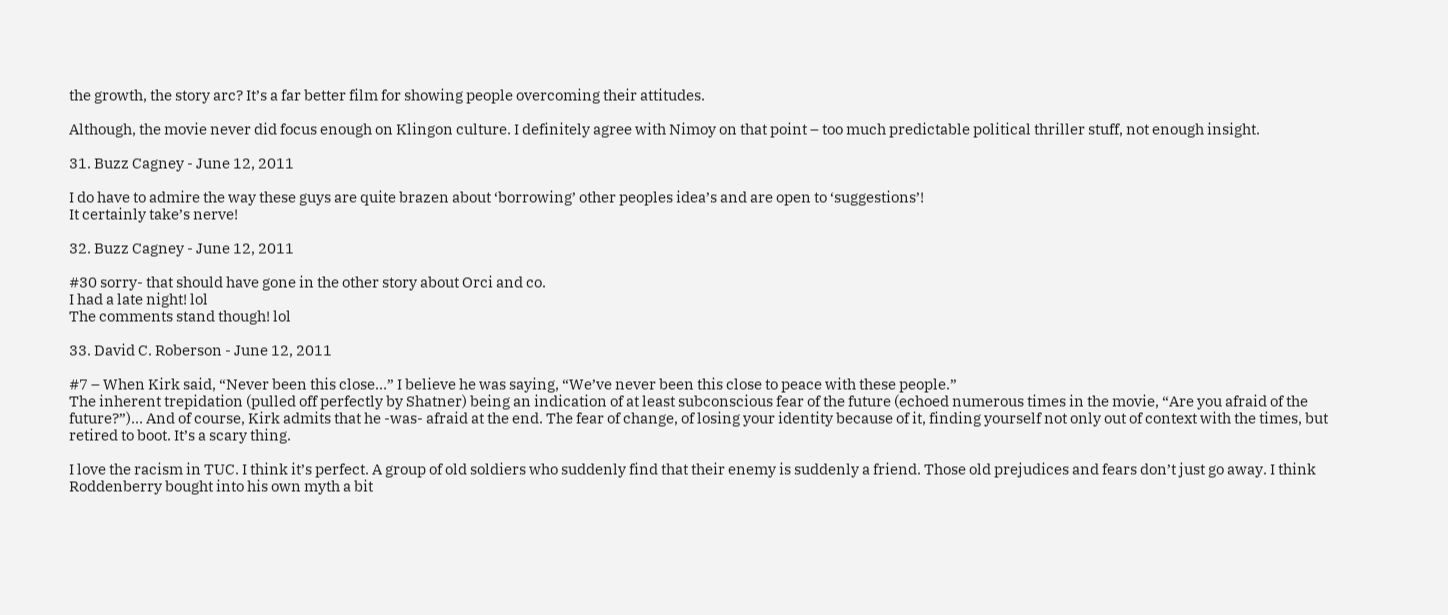the growth, the story arc? It’s a far better film for showing people overcoming their attitudes.

Although, the movie never did focus enough on Klingon culture. I definitely agree with Nimoy on that point – too much predictable political thriller stuff, not enough insight.

31. Buzz Cagney - June 12, 2011

I do have to admire the way these guys are quite brazen about ‘borrowing’ other peoples idea’s and are open to ‘suggestions’!
It certainly take’s nerve!

32. Buzz Cagney - June 12, 2011

#30 sorry- that should have gone in the other story about Orci and co.
I had a late night! lol
The comments stand though! lol

33. David C. Roberson - June 12, 2011

#7 – When Kirk said, “Never been this close…” I believe he was saying, “We’ve never been this close to peace with these people.”
The inherent trepidation (pulled off perfectly by Shatner) being an indication of at least subconscious fear of the future (echoed numerous times in the movie, “Are you afraid of the future?”)… And of course, Kirk admits that he -was- afraid at the end. The fear of change, of losing your identity because of it, finding yourself not only out of context with the times, but retired to boot. It’s a scary thing.

I love the racism in TUC. I think it’s perfect. A group of old soldiers who suddenly find that their enemy is suddenly a friend. Those old prejudices and fears don’t just go away. I think Roddenberry bought into his own myth a bit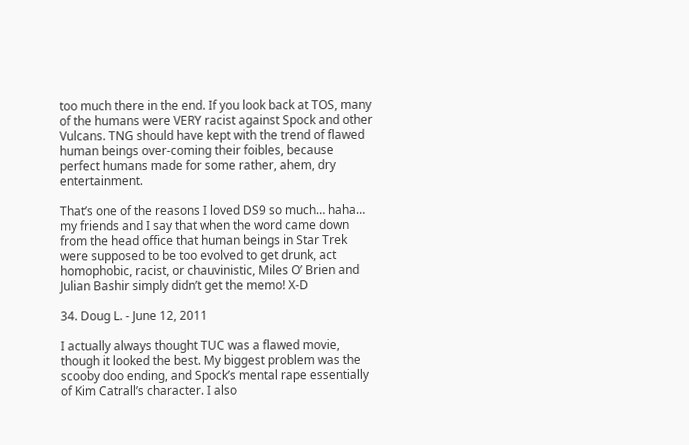too much there in the end. If you look back at TOS, many of the humans were VERY racist against Spock and other Vulcans. TNG should have kept with the trend of flawed human beings over-coming their foibles, because perfect humans made for some rather, ahem, dry entertainment.

That’s one of the reasons I loved DS9 so much… haha… my friends and I say that when the word came down from the head office that human beings in Star Trek were supposed to be too evolved to get drunk, act homophobic, racist, or chauvinistic, Miles O’ Brien and Julian Bashir simply didn’t get the memo! X-D

34. Doug L. - June 12, 2011

I actually always thought TUC was a flawed movie, though it looked the best. My biggest problem was the scooby doo ending, and Spock’s mental rape essentially of Kim Catrall’s character. I also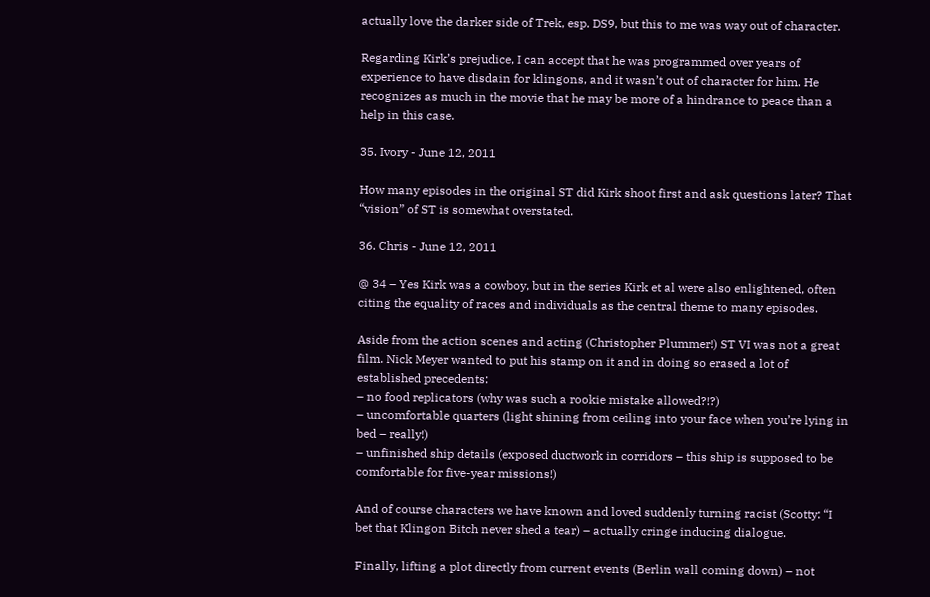actually love the darker side of Trek, esp. DS9, but this to me was way out of character.

Regarding Kirk’s prejudice, I can accept that he was programmed over years of experience to have disdain for klingons, and it wasn’t out of character for him. He recognizes as much in the movie that he may be more of a hindrance to peace than a help in this case.

35. Ivory - June 12, 2011

How many episodes in the original ST did Kirk shoot first and ask questions later? That “vision” of ST is somewhat overstated.

36. Chris - June 12, 2011

@ 34 – Yes Kirk was a cowboy, but in the series Kirk et al were also enlightened, often citing the equality of races and individuals as the central theme to many episodes.

Aside from the action scenes and acting (Christopher Plummer!) ST VI was not a great film. Nick Meyer wanted to put his stamp on it and in doing so erased a lot of established precedents:
– no food replicators (why was such a rookie mistake allowed?!?)
– uncomfortable quarters (light shining from ceiling into your face when you’re lying in bed – really!)
– unfinished ship details (exposed ductwork in corridors – this ship is supposed to be comfortable for five-year missions!)

And of course characters we have known and loved suddenly turning racist (Scotty: “I bet that Klingon Bitch never shed a tear) – actually cringe inducing dialogue.

Finally, lifting a plot directly from current events (Berlin wall coming down) – not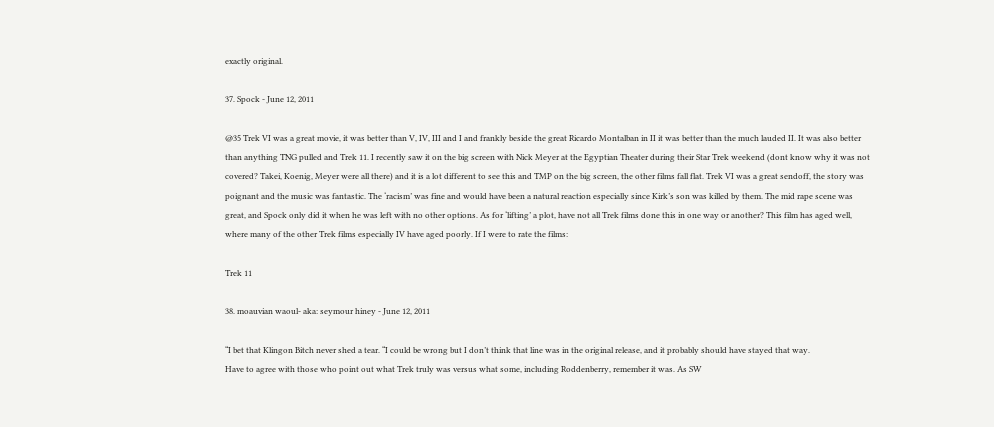exactly original.

37. Spock - June 12, 2011

@35 Trek VI was a great movie, it was better than V, IV, III and I and frankly beside the great Ricardo Montalban in II it was better than the much lauded II. It was also better than anything TNG pulled and Trek 11. I recently saw it on the big screen with Nick Meyer at the Egyptian Theater during their Star Trek weekend (dont know why it was not covered? Takei, Koenig, Meyer were all there) and it is a lot different to see this and TMP on the big screen, the other films fall flat. Trek VI was a great sendoff, the story was poignant and the music was fantastic. The ‘racism’ was fine and would have been a natural reaction especially since Kirk’s son was killed by them. The mid rape scene was great, and Spock only did it when he was left with no other options. As for ‘lifting’ a plot, have not all Trek films done this in one way or another? This film has aged well, where many of the other Trek films especially IV have aged poorly. If I were to rate the films:

Trek 11

38. moauvian waoul- aka: seymour hiney - June 12, 2011

“I bet that Klingon Bitch never shed a tear. “I could be wrong but I don’t think that line was in the original release, and it probably should have stayed that way.
Have to agree with those who point out what Trek truly was versus what some, including Roddenberry, remember it was. As SW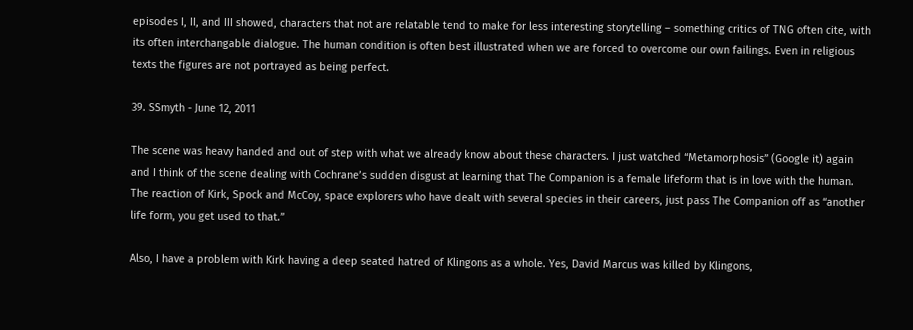episodes I, II, and III showed, characters that not are relatable tend to make for less interesting storytelling – something critics of TNG often cite, with its often interchangable dialogue. The human condition is often best illustrated when we are forced to overcome our own failings. Even in religious texts the figures are not portrayed as being perfect.

39. SSmyth - June 12, 2011

The scene was heavy handed and out of step with what we already know about these characters. I just watched “Metamorphosis” (Google it) again and I think of the scene dealing with Cochrane’s sudden disgust at learning that The Companion is a female lifeform that is in love with the human. The reaction of Kirk, Spock and McCoy, space explorers who have dealt with several species in their careers, just pass The Companion off as “another life form, you get used to that.”

Also, I have a problem with Kirk having a deep seated hatred of Klingons as a whole. Yes, David Marcus was killed by Klingons,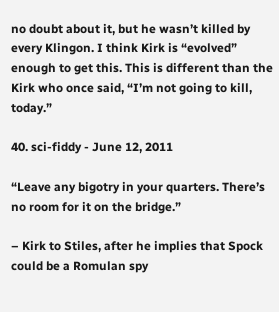no doubt about it, but he wasn’t killed by every Klingon. I think Kirk is “evolved” enough to get this. This is different than the Kirk who once said, “I’m not going to kill, today.”

40. sci-fiddy - June 12, 2011

“Leave any bigotry in your quarters. There’s no room for it on the bridge.”

– Kirk to Stiles, after he implies that Spock could be a Romulan spy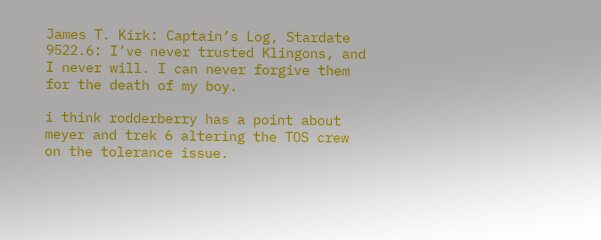James T. Kirk: Captain’s Log, Stardate 9522.6: I’ve never trusted Klingons, and I never will. I can never forgive them for the death of my boy.

i think rodderberry has a point about meyer and trek 6 altering the TOS crew on the tolerance issue.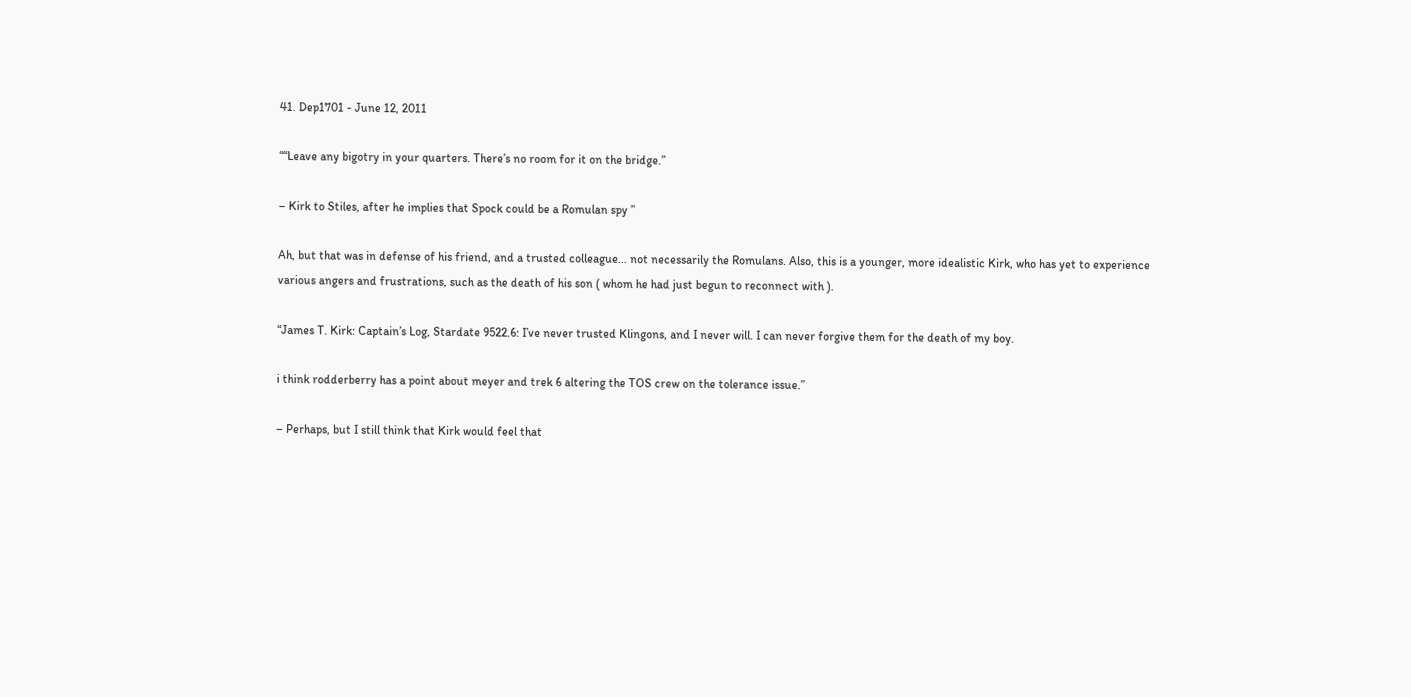41. Dep1701 - June 12, 2011

““Leave any bigotry in your quarters. There’s no room for it on the bridge.”

– Kirk to Stiles, after he implies that Spock could be a Romulan spy ”

Ah, but that was in defense of his friend, and a trusted colleague… not necessarily the Romulans. Also, this is a younger, more idealistic Kirk, who has yet to experience various angers and frustrations, such as the death of his son ( whom he had just begun to reconnect with ).

“James T. Kirk: Captain’s Log, Stardate 9522.6: I’ve never trusted Klingons, and I never will. I can never forgive them for the death of my boy.

i think rodderberry has a point about meyer and trek 6 altering the TOS crew on the tolerance issue.”

– Perhaps, but I still think that Kirk would feel that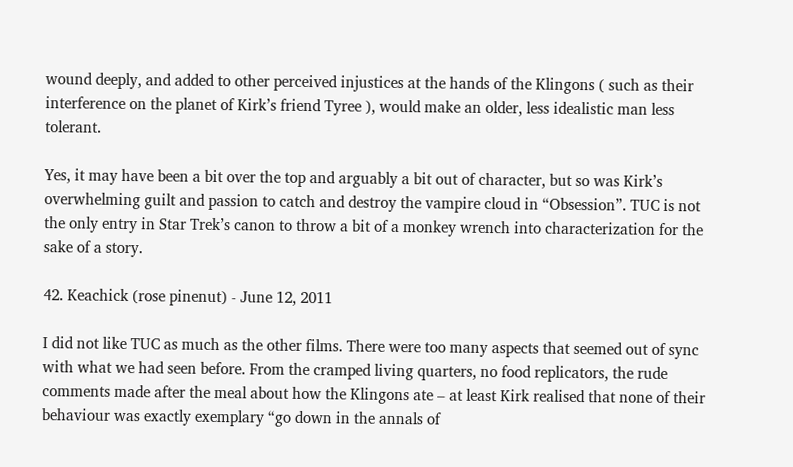wound deeply, and added to other perceived injustices at the hands of the Klingons ( such as their interference on the planet of Kirk’s friend Tyree ), would make an older, less idealistic man less tolerant.

Yes, it may have been a bit over the top and arguably a bit out of character, but so was Kirk’s overwhelming guilt and passion to catch and destroy the vampire cloud in “Obsession”. TUC is not the only entry in Star Trek’s canon to throw a bit of a monkey wrench into characterization for the sake of a story.

42. Keachick (rose pinenut) - June 12, 2011

I did not like TUC as much as the other films. There were too many aspects that seemed out of sync with what we had seen before. From the cramped living quarters, no food replicators, the rude comments made after the meal about how the Klingons ate – at least Kirk realised that none of their behaviour was exactly exemplary “go down in the annals of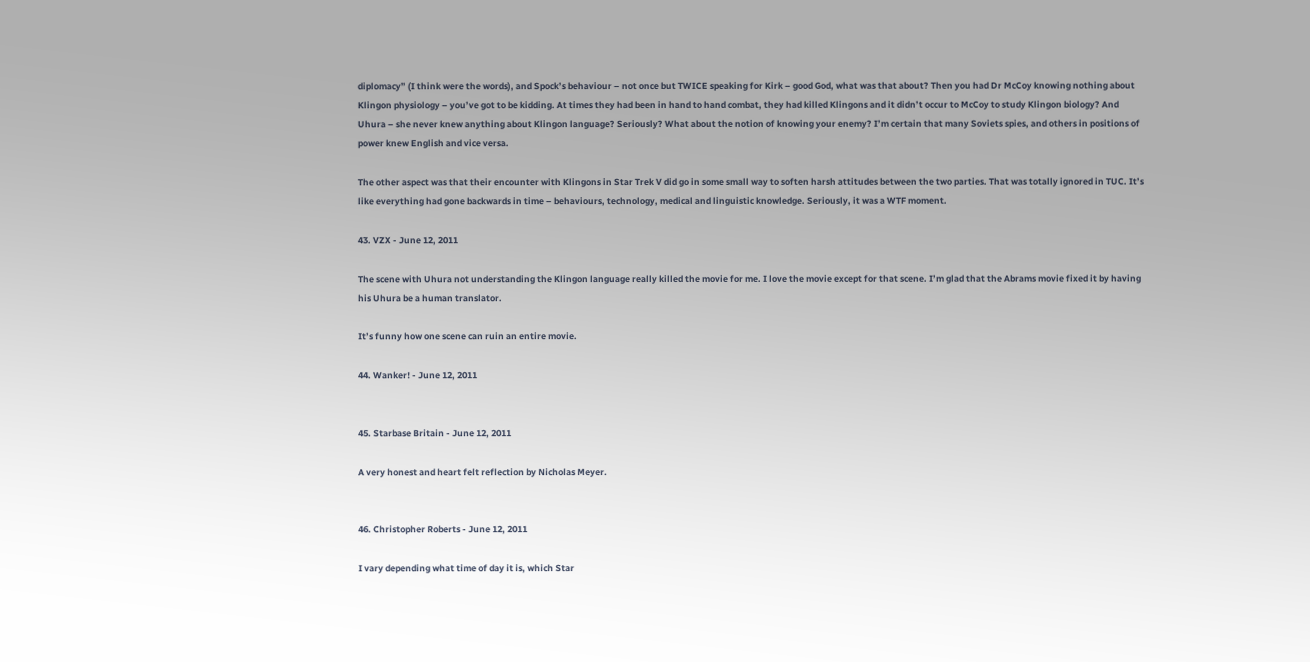diplomacy” (I think were the words), and Spock’s behaviour – not once but TWICE speaking for Kirk – good God, what was that about? Then you had Dr McCoy knowing nothing about Klingon physiology – you’ve got to be kidding. At times they had been in hand to hand combat, they had killed Klingons and it didn’t occur to McCoy to study Klingon biology? And Uhura – she never knew anything about Klingon language? Seriously? What about the notion of knowing your enemy? I’m certain that many Soviets spies, and others in positions of power knew English and vice versa.

The other aspect was that their encounter with Klingons in Star Trek V did go in some small way to soften harsh attitudes between the two parties. That was totally ignored in TUC. It’s like everything had gone backwards in time – behaviours, technology, medical and linguistic knowledge. Seriously, it was a WTF moment.

43. VZX - June 12, 2011

The scene with Uhura not understanding the Klingon language really killed the movie for me. I love the movie except for that scene. I’m glad that the Abrams movie fixed it by having his Uhura be a human translator.

It’s funny how one scene can ruin an entire movie.

44. Wanker! - June 12, 2011


45. Starbase Britain - June 12, 2011

A very honest and heart felt reflection by Nicholas Meyer.


46. Christopher Roberts - June 12, 2011

I vary depending what time of day it is, which Star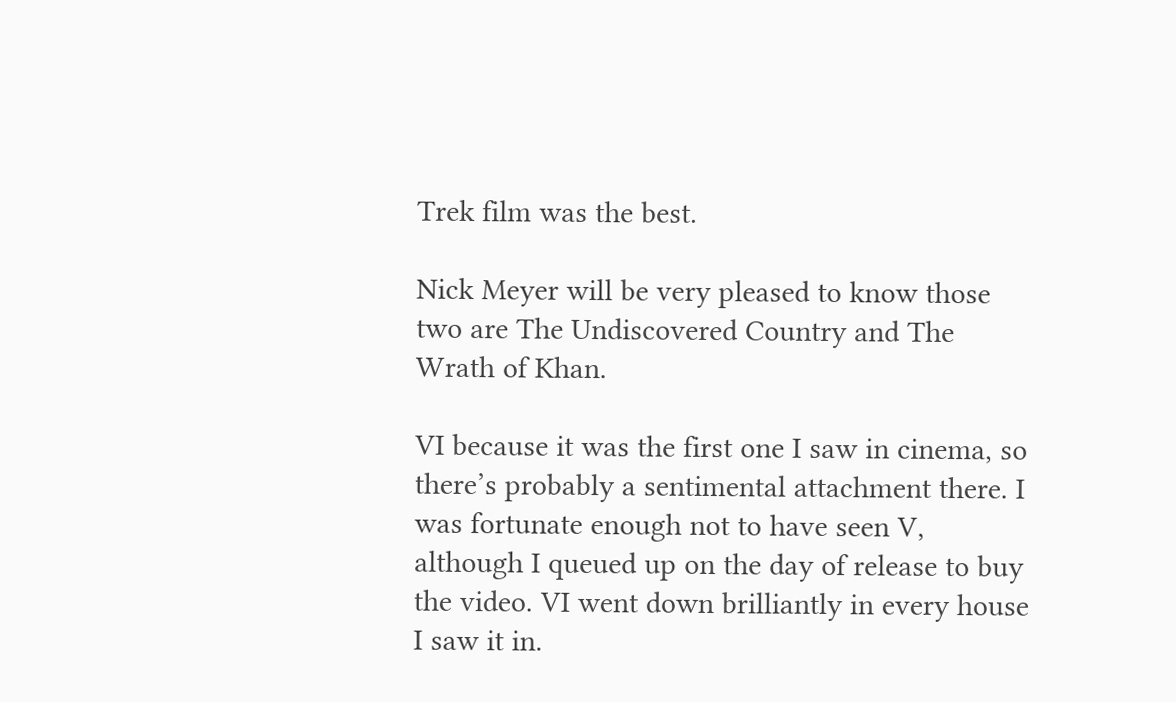Trek film was the best.

Nick Meyer will be very pleased to know those two are The Undiscovered Country and The Wrath of Khan.

VI because it was the first one I saw in cinema, so there’s probably a sentimental attachment there. I was fortunate enough not to have seen V, although I queued up on the day of release to buy the video. VI went down brilliantly in every house I saw it in.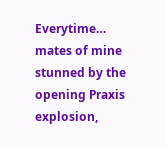Everytime… mates of mine stunned by the opening Praxis explosion,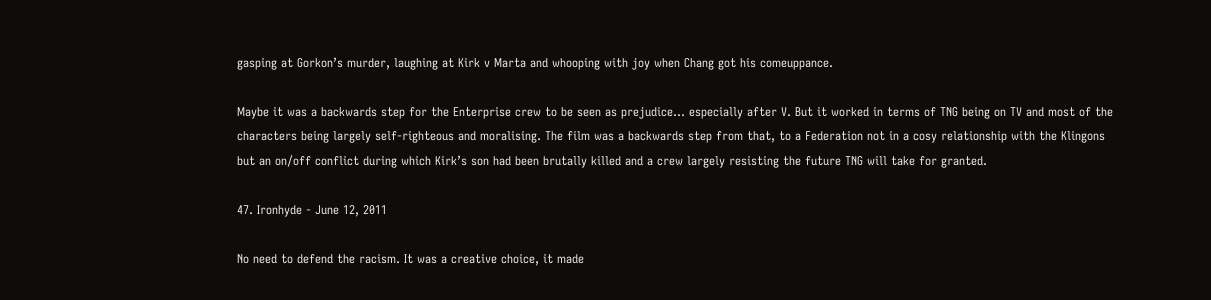gasping at Gorkon’s murder, laughing at Kirk v Marta and whooping with joy when Chang got his comeuppance.

Maybe it was a backwards step for the Enterprise crew to be seen as prejudice… especially after V. But it worked in terms of TNG being on TV and most of the characters being largely self-righteous and moralising. The film was a backwards step from that, to a Federation not in a cosy relationship with the Klingons but an on/off conflict during which Kirk’s son had been brutally killed and a crew largely resisting the future TNG will take for granted.

47. Ironhyde - June 12, 2011

No need to defend the racism. It was a creative choice, it made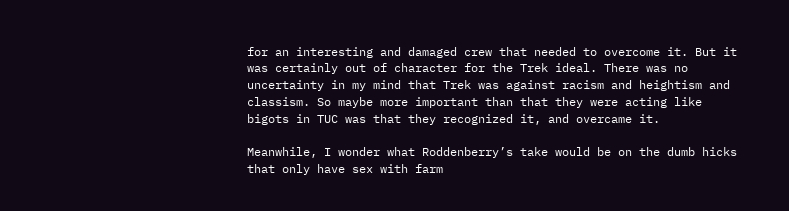for an interesting and damaged crew that needed to overcome it. But it was certainly out of character for the Trek ideal. There was no uncertainty in my mind that Trek was against racism and heightism and classism. So maybe more important than that they were acting like bigots in TUC was that they recognized it, and overcame it.

Meanwhile, I wonder what Roddenberry’s take would be on the dumb hicks that only have sex with farm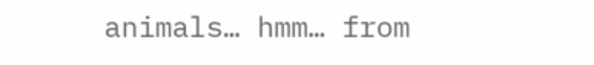animals… hmm… from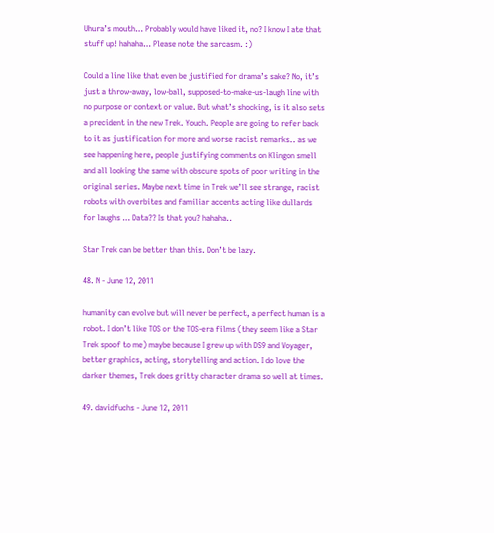Uhura’s mouth… Probably would have liked it, no? I know I ate that stuff up! hahaha… Please note the sarcasm. :)

Could a line like that even be justified for drama’s sake? No, it’s just a throw-away, low-ball, supposed-to-make-us-laugh line with no purpose or context or value. But what’s shocking, is it also sets a precident in the new Trek. Youch. People are going to refer back to it as justification for more and worse racist remarks.. as we see happening here, people justifying comments on Klingon smell and all looking the same with obscure spots of poor writing in the original series. Maybe next time in Trek we’ll see strange, racist robots with overbites and familiar accents acting like dullards for laughs … Data?? Is that you? hahaha..

Star Trek can be better than this. Don’t be lazy.

48. N - June 12, 2011

humanity can evolve but will never be perfect, a perfect human is a robot. I don’t like TOS or the TOS-era films (they seem like a Star Trek spoof to me) maybe because I grew up with DS9 and Voyager, better graphics, acting, storytelling and action. I do love the darker themes, Trek does gritty character drama so well at times.

49. davidfuchs - June 12, 2011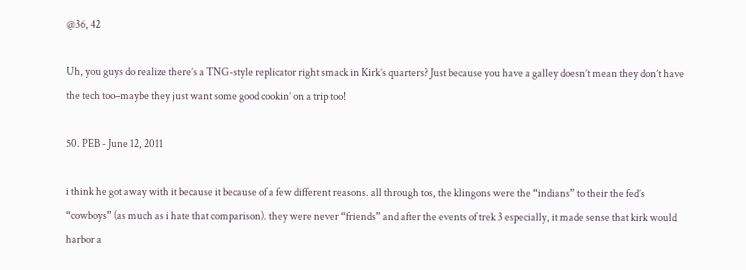@36, 42

Uh, you guys do realize there’s a TNG-style replicator right smack in Kirk’s quarters? Just because you have a galley doesn’t mean they don’t have the tech too–maybe they just want some good cookin’ on a trip too!

50. PEB - June 12, 2011

i think he got away with it because it because of a few different reasons. all through tos, the klingons were the “indians” to their the fed’s “cowboys” (as much as i hate that comparison). they were never “friends” and after the events of trek 3 especially, it made sense that kirk would harbor a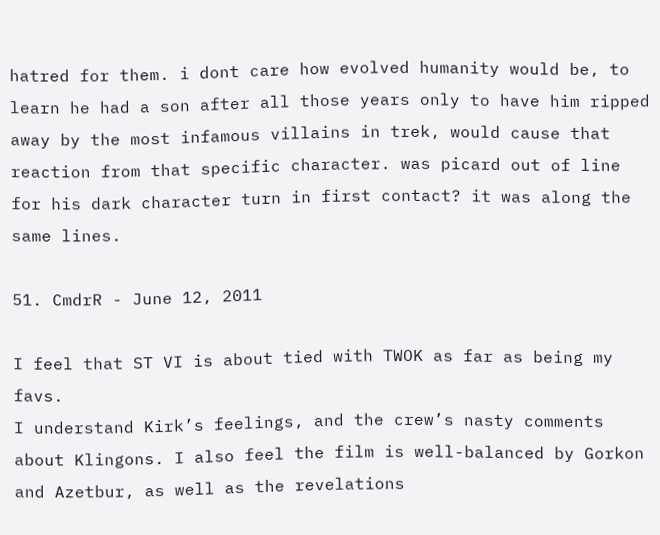hatred for them. i dont care how evolved humanity would be, to learn he had a son after all those years only to have him ripped away by the most infamous villains in trek, would cause that reaction from that specific character. was picard out of line for his dark character turn in first contact? it was along the same lines.

51. CmdrR - June 12, 2011

I feel that ST VI is about tied with TWOK as far as being my favs.
I understand Kirk’s feelings, and the crew’s nasty comments about Klingons. I also feel the film is well-balanced by Gorkon and Azetbur, as well as the revelations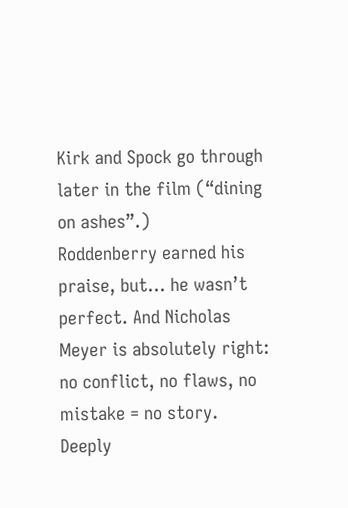Kirk and Spock go through later in the film (“dining on ashes”.)
Roddenberry earned his praise, but… he wasn’t perfect. And Nicholas Meyer is absolutely right: no conflict, no flaws, no mistake = no story.
Deeply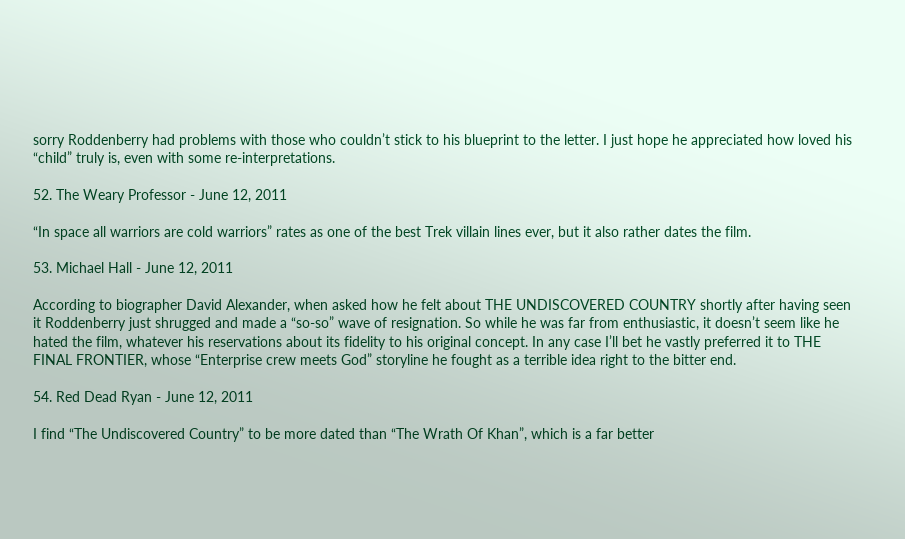sorry Roddenberry had problems with those who couldn’t stick to his blueprint to the letter. I just hope he appreciated how loved his “child” truly is, even with some re-interpretations.

52. The Weary Professor - June 12, 2011

“In space all warriors are cold warriors” rates as one of the best Trek villain lines ever, but it also rather dates the film.

53. Michael Hall - June 12, 2011

According to biographer David Alexander, when asked how he felt about THE UNDISCOVERED COUNTRY shortly after having seen it Roddenberry just shrugged and made a “so-so” wave of resignation. So while he was far from enthusiastic, it doesn’t seem like he hated the film, whatever his reservations about its fidelity to his original concept. In any case I’ll bet he vastly preferred it to THE FINAL FRONTIER, whose “Enterprise crew meets God” storyline he fought as a terrible idea right to the bitter end.

54. Red Dead Ryan - June 12, 2011

I find “The Undiscovered Country” to be more dated than “The Wrath Of Khan”, which is a far better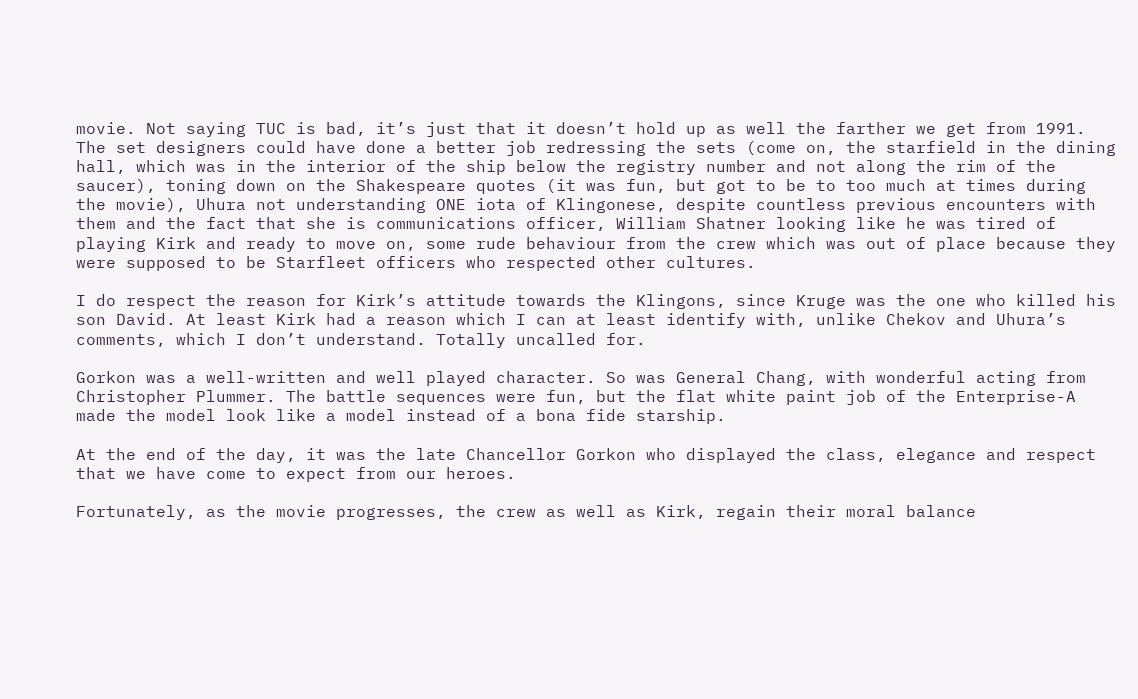movie. Not saying TUC is bad, it’s just that it doesn’t hold up as well the farther we get from 1991. The set designers could have done a better job redressing the sets (come on, the starfield in the dining hall, which was in the interior of the ship below the registry number and not along the rim of the saucer), toning down on the Shakespeare quotes (it was fun, but got to be to too much at times during the movie), Uhura not understanding ONE iota of Klingonese, despite countless previous encounters with them and the fact that she is communications officer, William Shatner looking like he was tired of playing Kirk and ready to move on, some rude behaviour from the crew which was out of place because they were supposed to be Starfleet officers who respected other cultures.

I do respect the reason for Kirk’s attitude towards the Klingons, since Kruge was the one who killed his son David. At least Kirk had a reason which I can at least identify with, unlike Chekov and Uhura’s comments, which I don’t understand. Totally uncalled for.

Gorkon was a well-written and well played character. So was General Chang, with wonderful acting from Christopher Plummer. The battle sequences were fun, but the flat white paint job of the Enterprise-A made the model look like a model instead of a bona fide starship.

At the end of the day, it was the late Chancellor Gorkon who displayed the class, elegance and respect that we have come to expect from our heroes.

Fortunately, as the movie progresses, the crew as well as Kirk, regain their moral balance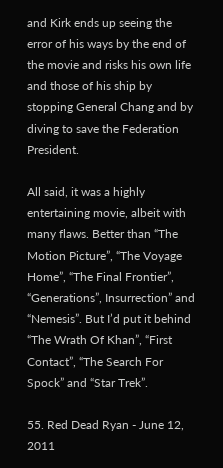and Kirk ends up seeing the error of his ways by the end of the movie and risks his own life and those of his ship by stopping General Chang and by diving to save the Federation President.

All said, it was a highly entertaining movie, albeit with many flaws. Better than “The Motion Picture”, “The Voyage Home”, “The Final Frontier”, “Generations”, Insurrection” and “Nemesis”. But I’d put it behind “The Wrath Of Khan”, “First Contact”, “The Search For Spock” and “Star Trek”.

55. Red Dead Ryan - June 12, 2011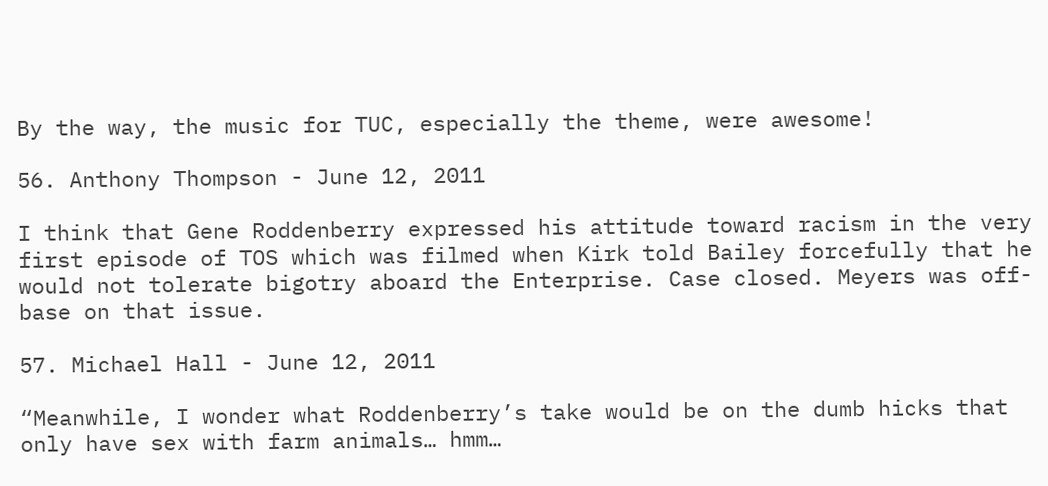By the way, the music for TUC, especially the theme, were awesome!

56. Anthony Thompson - June 12, 2011

I think that Gene Roddenberry expressed his attitude toward racism in the very first episode of TOS which was filmed when Kirk told Bailey forcefully that he would not tolerate bigotry aboard the Enterprise. Case closed. Meyers was off-base on that issue.

57. Michael Hall - June 12, 2011

“Meanwhile, I wonder what Roddenberry’s take would be on the dumb hicks that only have sex with farm animals… hmm…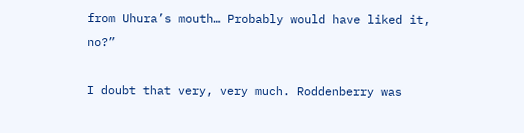from Uhura’s mouth… Probably would have liked it, no?”

I doubt that very, very much. Roddenberry was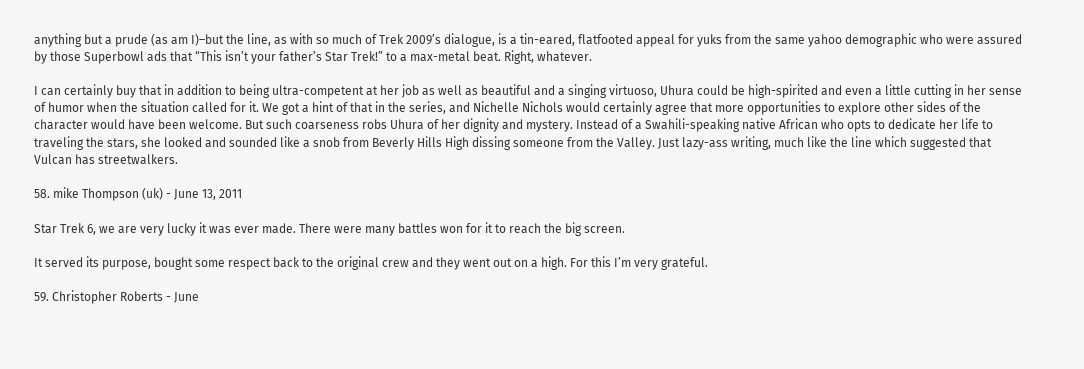anything but a prude (as am I)–but the line, as with so much of Trek 2009’s dialogue, is a tin-eared, flatfooted appeal for yuks from the same yahoo demographic who were assured by those Superbowl ads that “This isn’t your father’s Star Trek!” to a max-metal beat. Right, whatever.

I can certainly buy that in addition to being ultra-competent at her job as well as beautiful and a singing virtuoso, Uhura could be high-spirited and even a little cutting in her sense of humor when the situation called for it. We got a hint of that in the series, and Nichelle Nichols would certainly agree that more opportunities to explore other sides of the character would have been welcome. But such coarseness robs Uhura of her dignity and mystery. Instead of a Swahili-speaking native African who opts to dedicate her life to traveling the stars, she looked and sounded like a snob from Beverly Hills High dissing someone from the Valley. Just lazy-ass writing, much like the line which suggested that Vulcan has streetwalkers.

58. mike Thompson (uk) - June 13, 2011

Star Trek 6, we are very lucky it was ever made. There were many battles won for it to reach the big screen.

It served its purpose, bought some respect back to the original crew and they went out on a high. For this I’m very grateful.

59. Christopher Roberts - June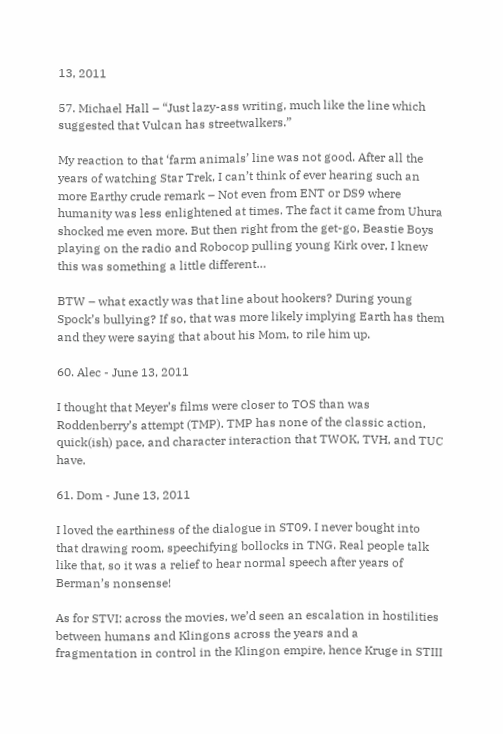13, 2011

57. Michael Hall – “Just lazy-ass writing, much like the line which suggested that Vulcan has streetwalkers.”

My reaction to that ‘farm animals’ line was not good. After all the years of watching Star Trek, I can’t think of ever hearing such an more Earthy crude remark – Not even from ENT or DS9 where humanity was less enlightened at times. The fact it came from Uhura shocked me even more. But then right from the get-go, Beastie Boys playing on the radio and Robocop pulling young Kirk over, I knew this was something a little different…

BTW – what exactly was that line about hookers? During young Spock’s bullying? If so, that was more likely implying Earth has them and they were saying that about his Mom, to rile him up.

60. Alec - June 13, 2011

I thought that Meyer’s films were closer to TOS than was Roddenberry’s attempt (TMP). TMP has none of the classic action, quick(ish) pace, and character interaction that TWOK, TVH, and TUC have.

61. Dom - June 13, 2011

I loved the earthiness of the dialogue in ST09. I never bought into that drawing room, speechifying bollocks in TNG. Real people talk like that, so it was a relief to hear normal speech after years of Berman’s nonsense!

As for STVI: across the movies, we’d seen an escalation in hostilities between humans and Klingons across the years and a fragmentation in control in the Klingon empire, hence Kruge in STIII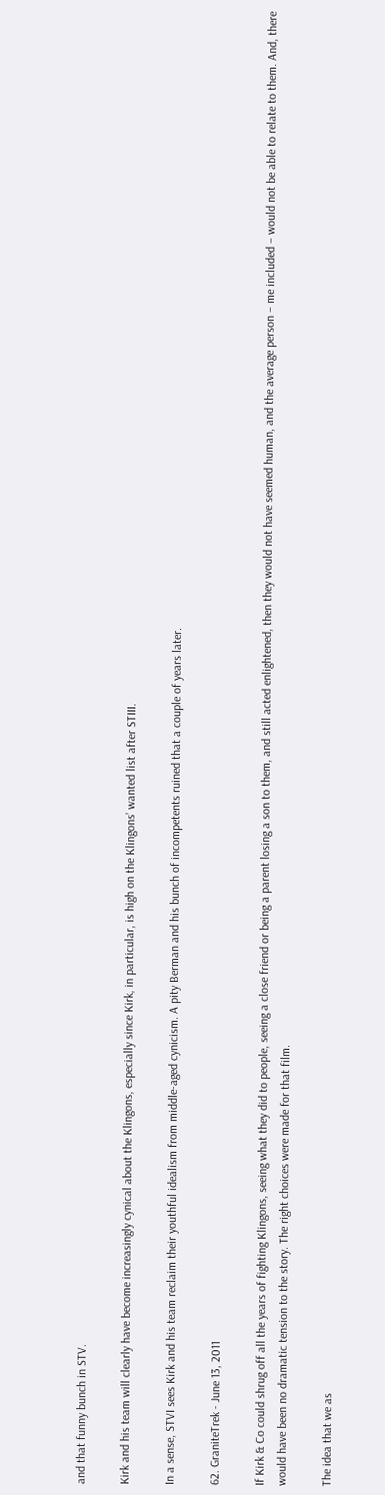and that funny bunch in STV.

Kirk and his team will clearly have become increasingly cynical about the Klingons, especially since Kirk, in particular, is high on the Klingons’ wanted list after STIII.

In a sense, STVI sees Kirk and his team reclaim their youthful idealism from middle-aged cynicism. A pity Berman and his bunch of incompetents ruined that a couple of years later.

62. GraniteTrek - June 13, 2011

If Kirk & Co could shrug off all the years of fighting Klingons, seeing what they did to people, seeing a close friend or being a parent losing a son to them, and still acted enlightened, then they would not have seemed human, and the average person – me included – would not be able to relate to them. And, there would have been no dramatic tension to the story. The right choices were made for that film.

The idea that we as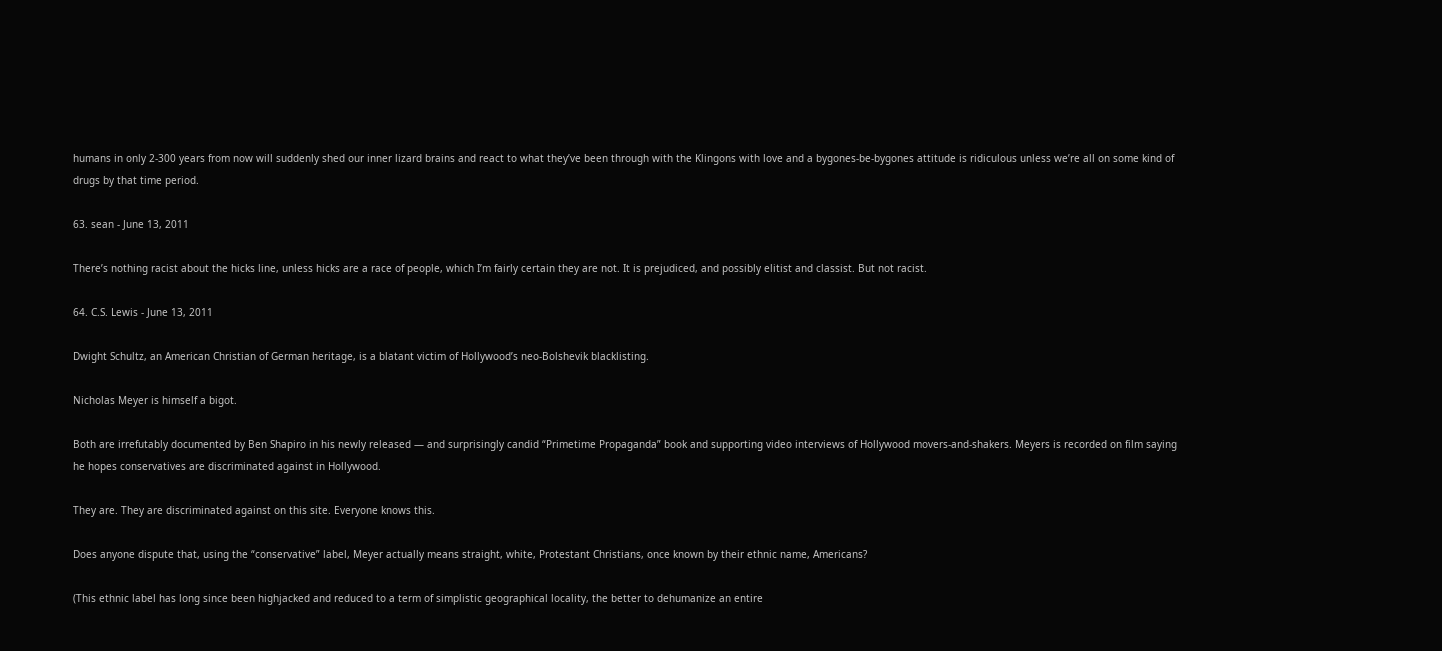humans in only 2-300 years from now will suddenly shed our inner lizard brains and react to what they’ve been through with the Klingons with love and a bygones-be-bygones attitude is ridiculous unless we’re all on some kind of drugs by that time period.

63. sean - June 13, 2011

There’s nothing racist about the hicks line, unless hicks are a race of people, which I’m fairly certain they are not. It is prejudiced, and possibly elitist and classist. But not racist.

64. C.S. Lewis - June 13, 2011

Dwight Schultz, an American Christian of German heritage, is a blatant victim of Hollywood’s neo-Bolshevik blacklisting.

Nicholas Meyer is himself a bigot.

Both are irrefutably documented by Ben Shapiro in his newly released — and surprisingly candid “Primetime Propaganda” book and supporting video interviews of Hollywood movers-and-shakers. Meyers is recorded on film saying he hopes conservatives are discriminated against in Hollywood.

They are. They are discriminated against on this site. Everyone knows this.

Does anyone dispute that, using the “conservative” label, Meyer actually means straight, white, Protestant Christians, once known by their ethnic name, Americans?

(This ethnic label has long since been highjacked and reduced to a term of simplistic geographical locality, the better to dehumanize an entire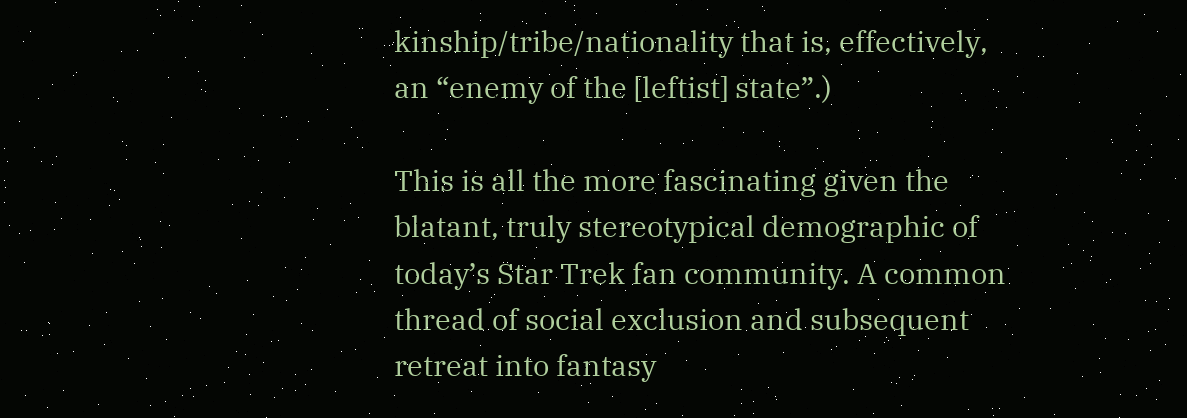kinship/tribe/nationality that is, effectively, an “enemy of the [leftist] state”.)

This is all the more fascinating given the blatant, truly stereotypical demographic of today’s Star Trek fan community. A common thread of social exclusion and subsequent retreat into fantasy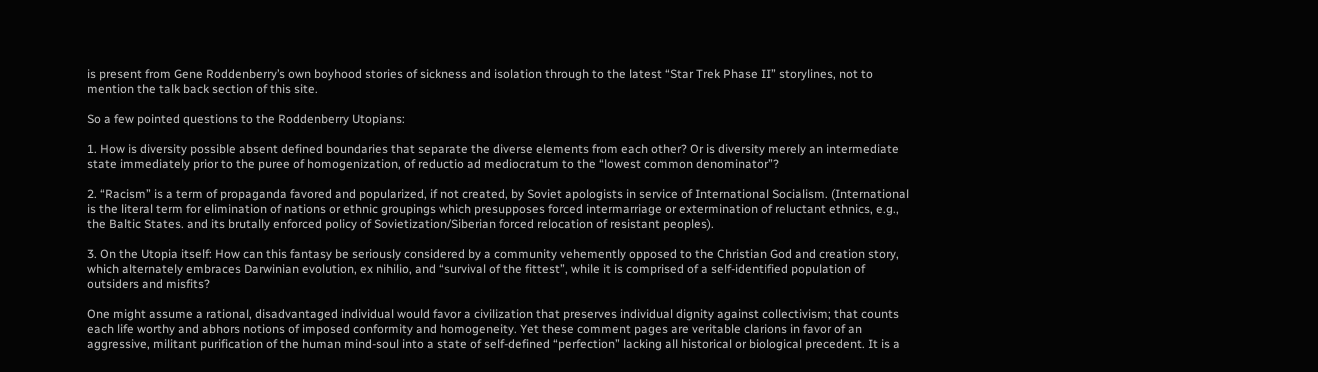is present from Gene Roddenberry’s own boyhood stories of sickness and isolation through to the latest “Star Trek Phase II” storylines, not to mention the talk back section of this site.

So a few pointed questions to the Roddenberry Utopians:

1. How is diversity possible absent defined boundaries that separate the diverse elements from each other? Or is diversity merely an intermediate state immediately prior to the puree of homogenization, of reductio ad mediocratum to the “lowest common denominator”?

2. “Racism” is a term of propaganda favored and popularized, if not created, by Soviet apologists in service of International Socialism. (International is the literal term for elimination of nations or ethnic groupings which presupposes forced intermarriage or extermination of reluctant ethnics, e.g., the Baltic States. and its brutally enforced policy of Sovietization/Siberian forced relocation of resistant peoples).

3. On the Utopia itself: How can this fantasy be seriously considered by a community vehemently opposed to the Christian God and creation story, which alternately embraces Darwinian evolution, ex nihilio, and “survival of the fittest”, while it is comprised of a self-identified population of outsiders and misfits?

One might assume a rational, disadvantaged individual would favor a civilization that preserves individual dignity against collectivism; that counts each life worthy and abhors notions of imposed conformity and homogeneity. Yet these comment pages are veritable clarions in favor of an aggressive, militant purification of the human mind-soul into a state of self-defined “perfection” lacking all historical or biological precedent. It is a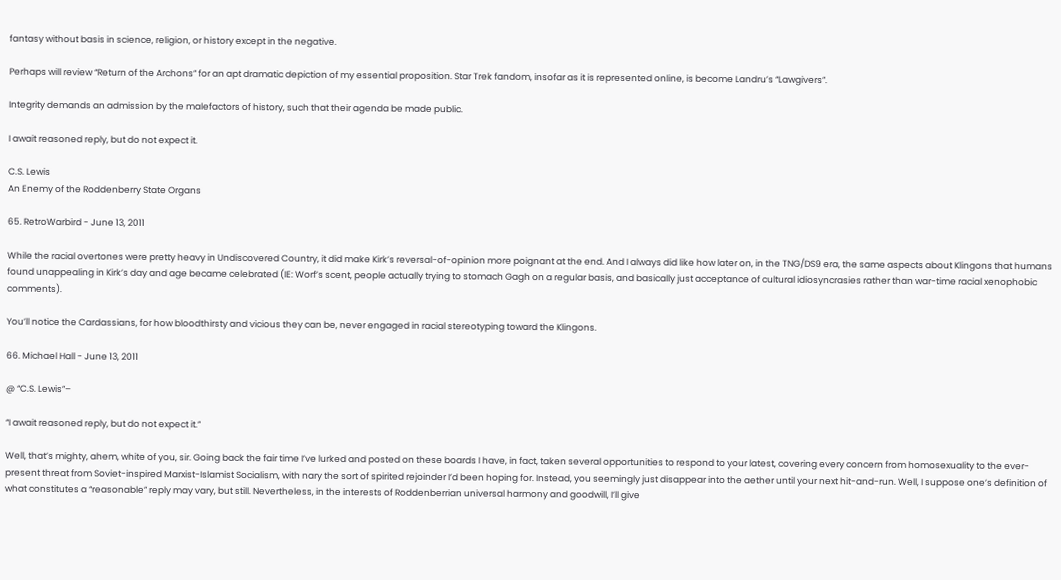fantasy without basis in science, religion, or history except in the negative.

Perhaps will review “Return of the Archons” for an apt dramatic depiction of my essential proposition. Star Trek fandom, insofar as it is represented online, is become Landru’s “Lawgivers”.

Integrity demands an admission by the malefactors of history, such that their agenda be made public.

I await reasoned reply, but do not expect it.

C.S. Lewis
An Enemy of the Roddenberry State Organs

65. RetroWarbird - June 13, 2011

While the racial overtones were pretty heavy in Undiscovered Country, it did make Kirk’s reversal-of-opinion more poignant at the end. And I always did like how later on, in the TNG/DS9 era, the same aspects about Klingons that humans found unappealing in Kirk’s day and age became celebrated (IE: Worf’s scent, people actually trying to stomach Gagh on a regular basis, and basically just acceptance of cultural idiosyncrasies rather than war-time racial xenophobic comments).

You’ll notice the Cardassians, for how bloodthirsty and vicious they can be, never engaged in racial stereotyping toward the Klingons.

66. Michael Hall - June 13, 2011

@ “C.S. Lewis”–

“I await reasoned reply, but do not expect it.”

Well, that’s mighty, ahem, white of you, sir. Going back the fair time I’ve lurked and posted on these boards I have, in fact, taken several opportunities to respond to your latest, covering every concern from homosexuality to the ever-present threat from Soviet-inspired Marxist-Islamist Socialism, with nary the sort of spirited rejoinder I’d been hoping for. Instead, you seemingly just disappear into the aether until your next hit-and-run. Well, I suppose one’s definition of what constitutes a “reasonable” reply may vary, but still. Nevertheless, in the interests of Roddenberrian universal harmony and goodwill, I’ll give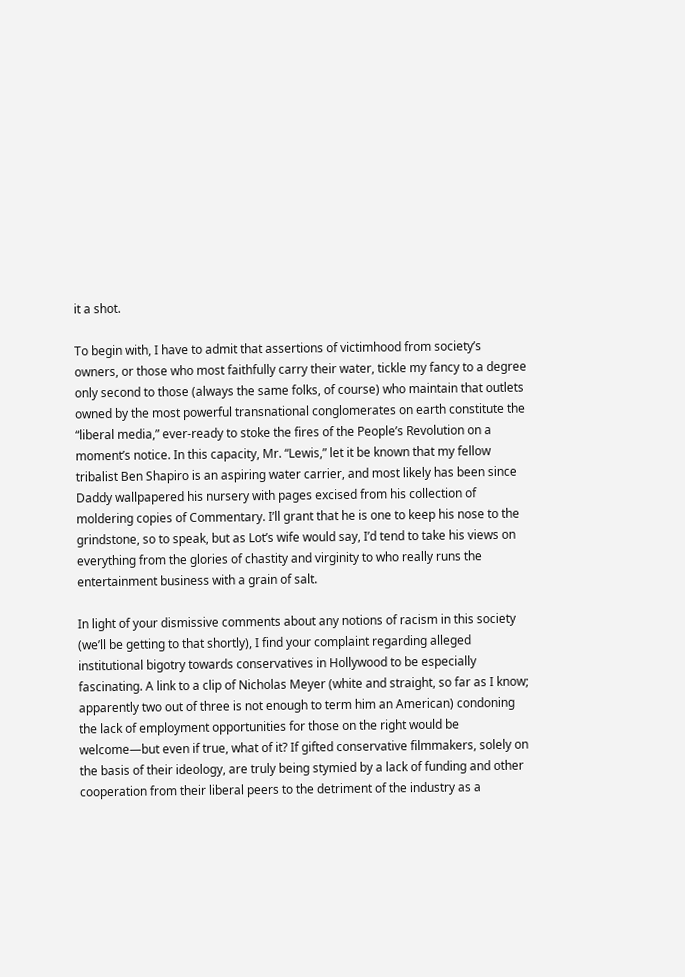it a shot.

To begin with, I have to admit that assertions of victimhood from society’s owners, or those who most faithfully carry their water, tickle my fancy to a degree only second to those (always the same folks, of course) who maintain that outlets owned by the most powerful transnational conglomerates on earth constitute the “liberal media,” ever-ready to stoke the fires of the People’s Revolution on a moment’s notice. In this capacity, Mr. “Lewis,” let it be known that my fellow tribalist Ben Shapiro is an aspiring water carrier, and most likely has been since Daddy wallpapered his nursery with pages excised from his collection of moldering copies of Commentary. I’ll grant that he is one to keep his nose to the grindstone, so to speak, but as Lot’s wife would say, I’d tend to take his views on everything from the glories of chastity and virginity to who really runs the entertainment business with a grain of salt.

In light of your dismissive comments about any notions of racism in this society (we’ll be getting to that shortly), I find your complaint regarding alleged institutional bigotry towards conservatives in Hollywood to be especially fascinating. A link to a clip of Nicholas Meyer (white and straight, so far as I know; apparently two out of three is not enough to term him an American) condoning the lack of employment opportunities for those on the right would be welcome—but even if true, what of it? If gifted conservative filmmakers, solely on the basis of their ideology, are truly being stymied by a lack of funding and other cooperation from their liberal peers to the detriment of the industry as a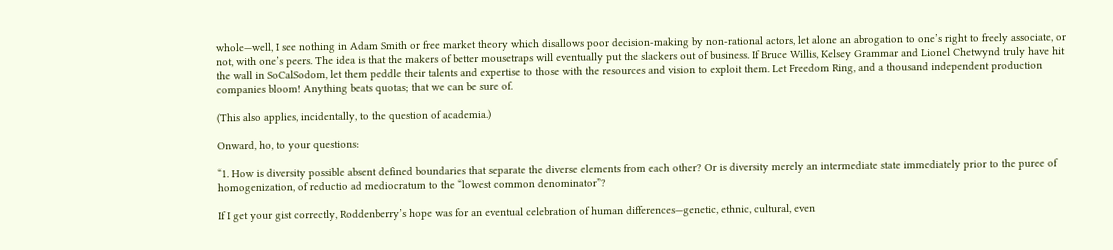whole—well, I see nothing in Adam Smith or free market theory which disallows poor decision-making by non-rational actors, let alone an abrogation to one’s right to freely associate, or not, with one’s peers. The idea is that the makers of better mousetraps will eventually put the slackers out of business. If Bruce Willis, Kelsey Grammar and Lionel Chetwynd truly have hit the wall in SoCalSodom, let them peddle their talents and expertise to those with the resources and vision to exploit them. Let Freedom Ring, and a thousand independent production companies bloom! Anything beats quotas; that we can be sure of.

(This also applies, incidentally, to the question of academia.)

Onward, ho, to your questions:

“1. How is diversity possible absent defined boundaries that separate the diverse elements from each other? Or is diversity merely an intermediate state immediately prior to the puree of homogenization, of reductio ad mediocratum to the “lowest common denominator”?

If I get your gist correctly, Roddenberry’s hope was for an eventual celebration of human differences—genetic, ethnic, cultural, even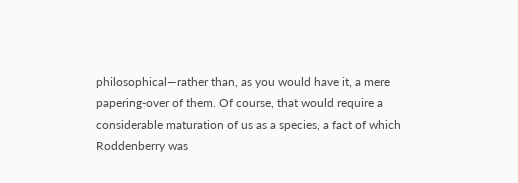philosophical—rather than, as you would have it, a mere papering-over of them. Of course, that would require a considerable maturation of us as a species, a fact of which Roddenberry was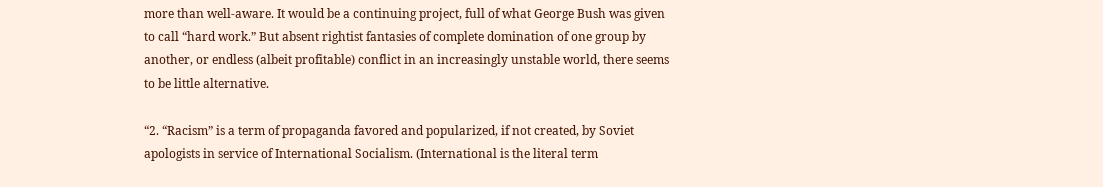more than well-aware. It would be a continuing project, full of what George Bush was given to call “hard work.” But absent rightist fantasies of complete domination of one group by another, or endless (albeit profitable) conflict in an increasingly unstable world, there seems to be little alternative.

“2. “Racism” is a term of propaganda favored and popularized, if not created, by Soviet apologists in service of International Socialism. (International is the literal term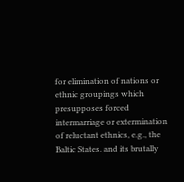for elimination of nations or ethnic groupings which presupposes forced intermarriage or extermination of reluctant ethnics, e.g., the Baltic States. and its brutally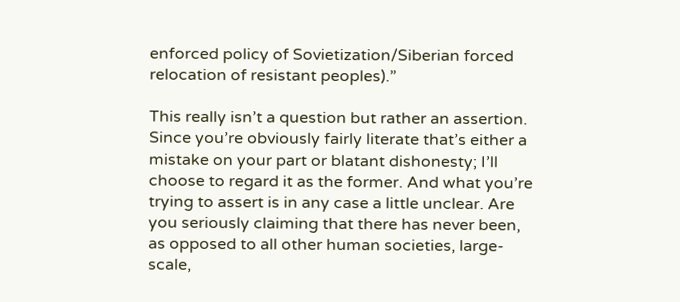enforced policy of Sovietization/Siberian forced relocation of resistant peoples).”

This really isn’t a question but rather an assertion. Since you’re obviously fairly literate that’s either a mistake on your part or blatant dishonesty; I’ll choose to regard it as the former. And what you’re trying to assert is in any case a little unclear. Are you seriously claiming that there has never been, as opposed to all other human societies, large-scale,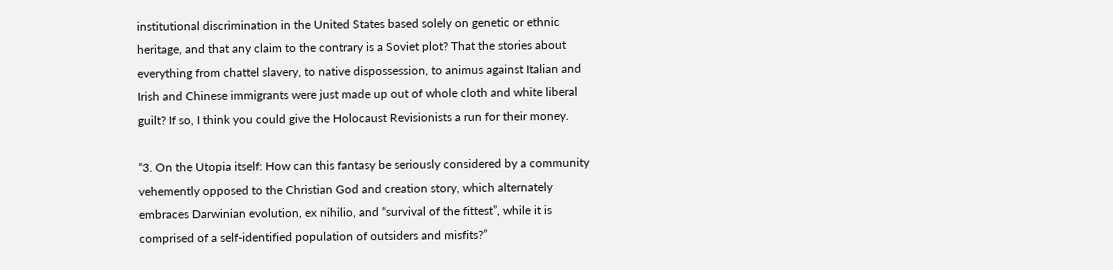institutional discrimination in the United States based solely on genetic or ethnic heritage, and that any claim to the contrary is a Soviet plot? That the stories about everything from chattel slavery, to native dispossession, to animus against Italian and Irish and Chinese immigrants were just made up out of whole cloth and white liberal guilt? If so, I think you could give the Holocaust Revisionists a run for their money.

“3. On the Utopia itself: How can this fantasy be seriously considered by a community vehemently opposed to the Christian God and creation story, which alternately embraces Darwinian evolution, ex nihilio, and “survival of the fittest”, while it is comprised of a self-identified population of outsiders and misfits?”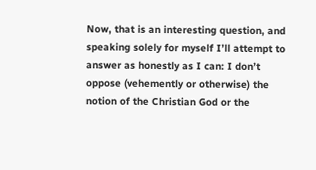Now, that is an interesting question, and speaking solely for myself I’ll attempt to answer as honestly as I can: I don’t oppose (vehemently or otherwise) the notion of the Christian God or the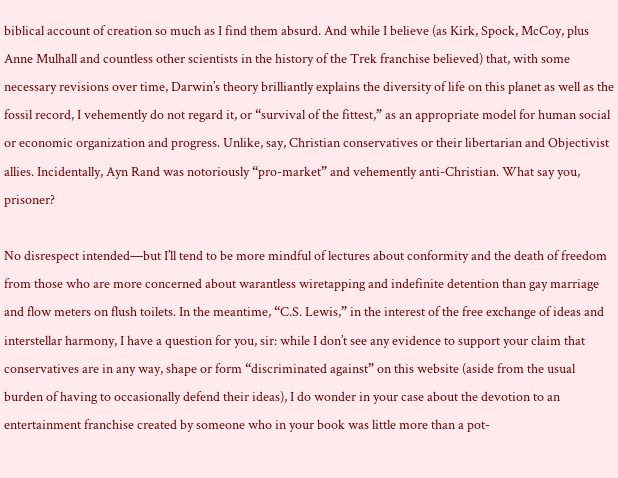biblical account of creation so much as I find them absurd. And while I believe (as Kirk, Spock, McCoy, plus Anne Mulhall and countless other scientists in the history of the Trek franchise believed) that, with some necessary revisions over time, Darwin’s theory brilliantly explains the diversity of life on this planet as well as the fossil record, I vehemently do not regard it, or “survival of the fittest,” as an appropriate model for human social or economic organization and progress. Unlike, say, Christian conservatives or their libertarian and Objectivist allies. Incidentally, Ayn Rand was notoriously “pro-market” and vehemently anti-Christian. What say you, prisoner?

No disrespect intended—but I’ll tend to be more mindful of lectures about conformity and the death of freedom from those who are more concerned about warantless wiretapping and indefinite detention than gay marriage and flow meters on flush toilets. In the meantime, “C.S. Lewis,” in the interest of the free exchange of ideas and interstellar harmony, I have a question for you, sir: while I don’t see any evidence to support your claim that conservatives are in any way, shape or form “discriminated against” on this website (aside from the usual burden of having to occasionally defend their ideas), I do wonder in your case about the devotion to an entertainment franchise created by someone who in your book was little more than a pot-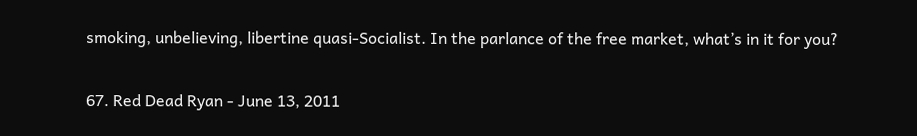smoking, unbelieving, libertine quasi-Socialist. In the parlance of the free market, what’s in it for you?

67. Red Dead Ryan - June 13, 2011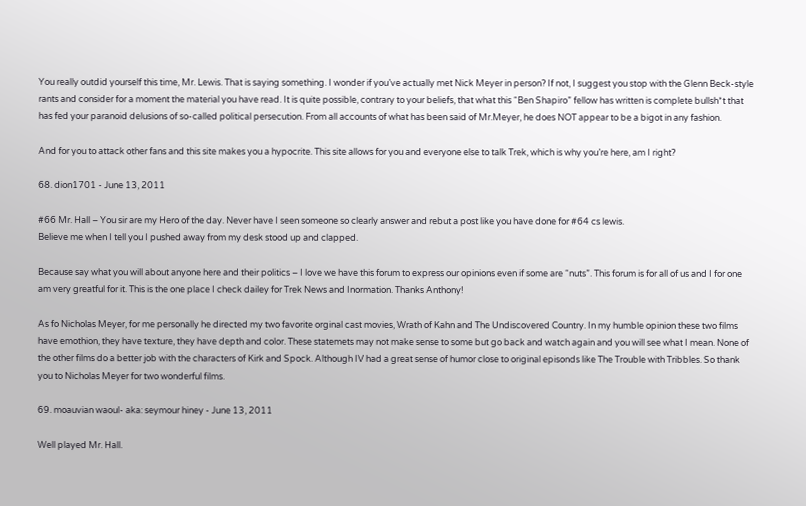You really outdid yourself this time, Mr. Lewis. That is saying something. I wonder if you’ve actually met Nick Meyer in person? If not, I suggest you stop with the Glenn Beck-style rants and consider for a moment the material you have read. It is quite possible, contrary to your beliefs, that what this “Ben Shapiro” fellow has written is complete bullsh*t that has fed your paranoid delusions of so-called political persecution. From all accounts of what has been said of Mr.Meyer, he does NOT appear to be a bigot in any fashion.

And for you to attack other fans and this site makes you a hypocrite. This site allows for you and everyone else to talk Trek, which is why you’re here, am I right?

68. dion1701 - June 13, 2011

#66 Mr. Hall – You sir are my Hero of the day. Never have I seen someone so clearly answer and rebut a post like you have done for #64 cs lewis.
Believe me when I tell you I pushed away from my desk stood up and clapped.

Because say what you will about anyone here and their politics – I love we have this forum to express our opinions even if some are “nuts”. This forum is for all of us and I for one am very greatful for it. This is the one place I check dailey for Trek News and Inormation. Thanks Anthony!

As fo Nicholas Meyer, for me personally he directed my two favorite orginal cast movies, Wrath of Kahn and The Undiscovered Country. In my humble opinion these two films have emothion, they have texture, they have depth and color. These statemets may not make sense to some but go back and watch again and you will see what I mean. None of the other films do a better job with the characters of Kirk and Spock. Although IV had a great sense of humor close to original episonds like The Trouble with Tribbles. So thank you to Nicholas Meyer for two wonderful films.

69. moauvian waoul- aka: seymour hiney - June 13, 2011

Well played Mr. Hall.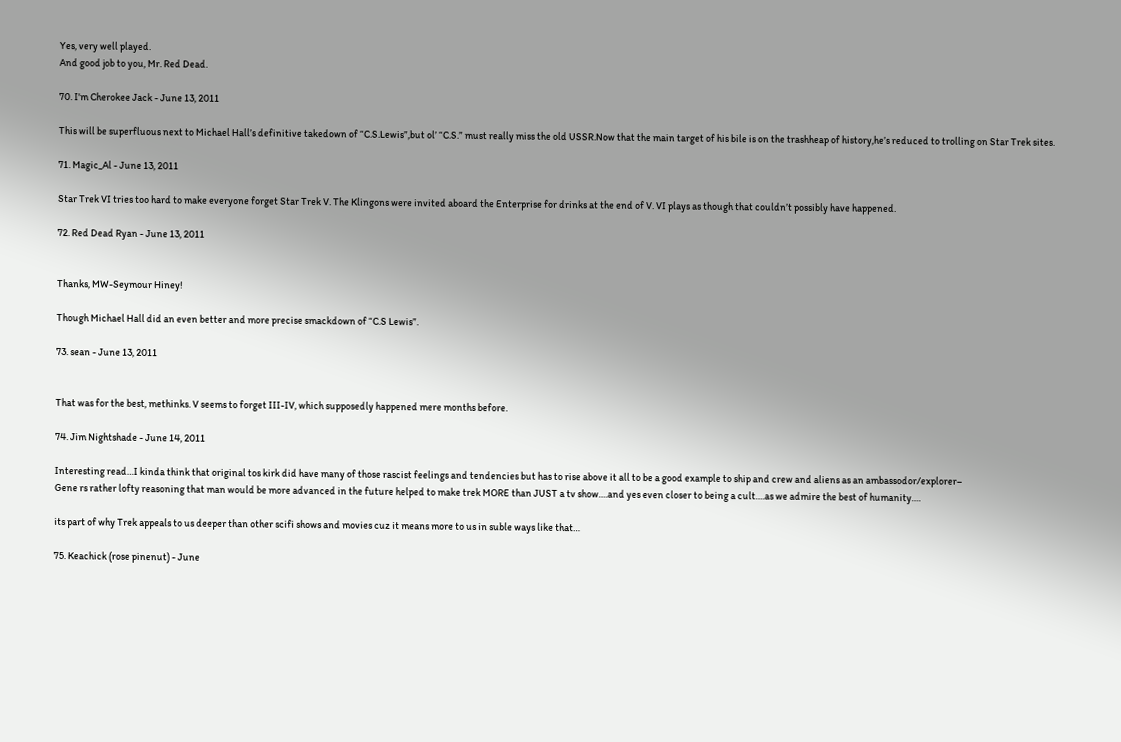Yes, very well played.
And good job to you, Mr. Red Dead.

70. I'm Cherokee Jack - June 13, 2011

This will be superfluous next to Michael Hall’s definitive takedown of “C.S.Lewis”,but ol’ “C.S.” must really miss the old USSR.Now that the main target of his bile is on the trashheap of history,he’s reduced to trolling on Star Trek sites.

71. Magic_Al - June 13, 2011

Star Trek VI tries too hard to make everyone forget Star Trek V. The Klingons were invited aboard the Enterprise for drinks at the end of V. VI plays as though that couldn’t possibly have happened.

72. Red Dead Ryan - June 13, 2011


Thanks, MW-Seymour Hiney!

Though Michael Hall did an even better and more precise smackdown of “C.S Lewis”.

73. sean - June 13, 2011


That was for the best, methinks. V seems to forget III-IV, which supposedly happened mere months before.

74. Jim Nightshade - June 14, 2011

Interesting read…I kinda think that original tos kirk did have many of those rascist feelings and tendencies but has to rise above it all to be a good example to ship and crew and aliens as an ambassodor/explorer–
Gene rs rather lofty reasoning that man would be more advanced in the future helped to make trek MORE than JUST a tv show….and yes even closer to being a cult….as we admire the best of humanity….

its part of why Trek appeals to us deeper than other scifi shows and movies cuz it means more to us in suble ways like that…

75. Keachick (rose pinenut) - June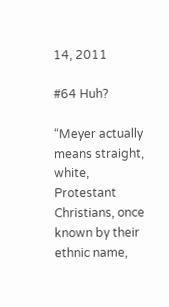14, 2011

#64 Huh?

“Meyer actually means straight, white, Protestant Christians, once known by their ethnic name,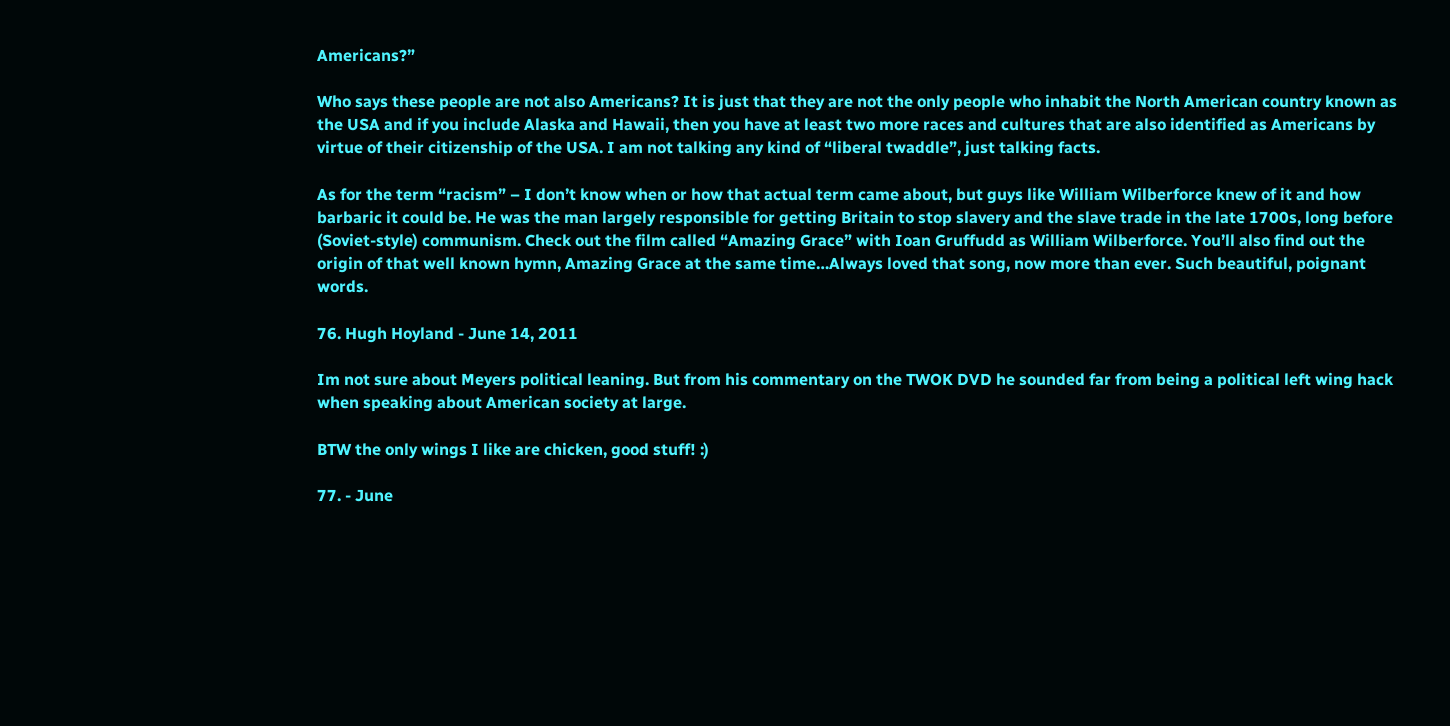Americans?”

Who says these people are not also Americans? It is just that they are not the only people who inhabit the North American country known as the USA and if you include Alaska and Hawaii, then you have at least two more races and cultures that are also identified as Americans by virtue of their citizenship of the USA. I am not talking any kind of “liberal twaddle”, just talking facts.

As for the term “racism” – I don’t know when or how that actual term came about, but guys like William Wilberforce knew of it and how barbaric it could be. He was the man largely responsible for getting Britain to stop slavery and the slave trade in the late 1700s, long before (Soviet-style) communism. Check out the film called “Amazing Grace” with Ioan Gruffudd as William Wilberforce. You’ll also find out the origin of that well known hymn, Amazing Grace at the same time…Always loved that song, now more than ever. Such beautiful, poignant words.

76. Hugh Hoyland - June 14, 2011

Im not sure about Meyers political leaning. But from his commentary on the TWOK DVD he sounded far from being a political left wing hack when speaking about American society at large.

BTW the only wings I like are chicken, good stuff! :)

77. - June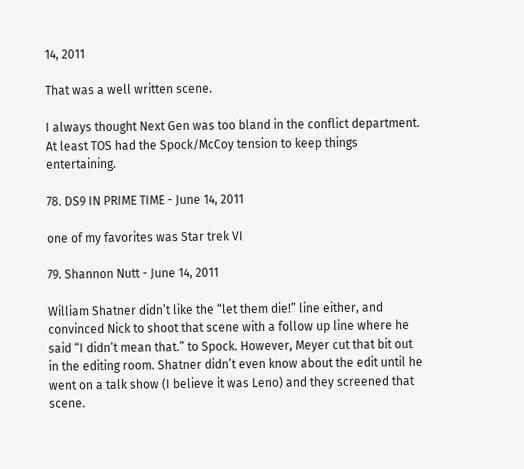14, 2011

That was a well written scene.

I always thought Next Gen was too bland in the conflict department. At least TOS had the Spock/McCoy tension to keep things entertaining.

78. DS9 IN PRIME TIME - June 14, 2011

one of my favorites was Star trek VI

79. Shannon Nutt - June 14, 2011

William Shatner didn’t like the “let them die!” line either, and convinced Nick to shoot that scene with a follow up line where he said “I didn’t mean that.” to Spock. However, Meyer cut that bit out in the editing room. Shatner didn’t even know about the edit until he went on a talk show (I believe it was Leno) and they screened that scene.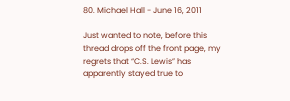80. Michael Hall - June 16, 2011

Just wanted to note, before this thread drops off the front page, my regrets that “C.S. Lewis” has apparently stayed true to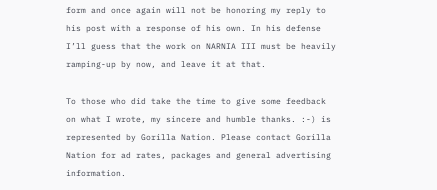form and once again will not be honoring my reply to his post with a response of his own. In his defense I’ll guess that the work on NARNIA III must be heavily ramping-up by now, and leave it at that.

To those who did take the time to give some feedback on what I wrote, my sincere and humble thanks. :-) is represented by Gorilla Nation. Please contact Gorilla Nation for ad rates, packages and general advertising information.